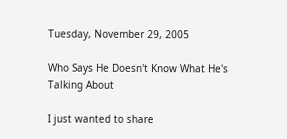Tuesday, November 29, 2005

Who Says He Doesn't Know What He's Talking About

I just wanted to share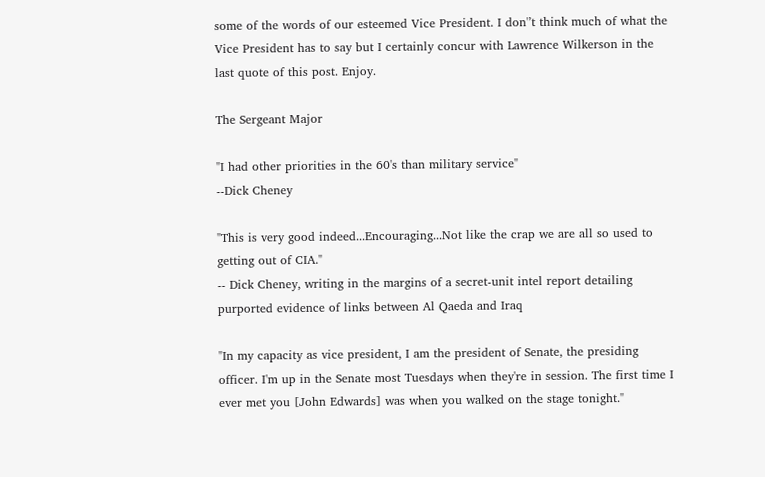some of the words of our esteemed Vice President. I don'’t think much of what the Vice President has to say but I certainly concur with Lawrence Wilkerson in the last quote of this post. Enjoy.

The Sergeant Major

"I had other priorities in the 60's than military service"
--Dick Cheney

"This is very good indeed...Encouraging...Not like the crap we are all so used to getting out of CIA."
-- Dick Cheney, writing in the margins of a secret-unit intel report detailing purported evidence of links between Al Qaeda and Iraq

"In my capacity as vice president, I am the president of Senate, the presiding officer. I'm up in the Senate most Tuesdays when they're in session. The first time I ever met you [John Edwards] was when you walked on the stage tonight."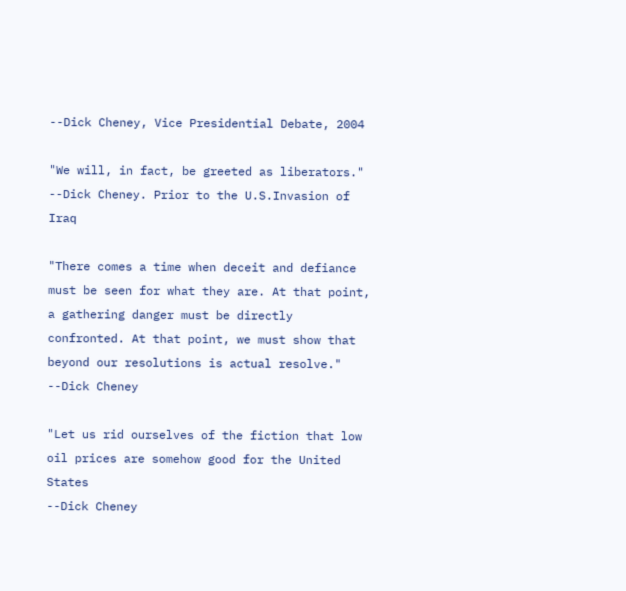--Dick Cheney, Vice Presidential Debate, 2004

"We will, in fact, be greeted as liberators."
--Dick Cheney. Prior to the U.S.Invasion of Iraq

"There comes a time when deceit and defiance must be seen for what they are. At that point, a gathering danger must be directly confronted. At that point, we must show that beyond our resolutions is actual resolve."
--Dick Cheney

"Let us rid ourselves of the fiction that low oil prices are somehow good for the United States
--Dick Cheney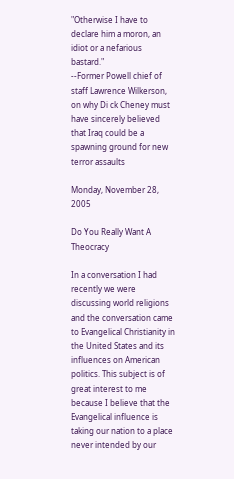"Otherwise I have to declare him a moron, an idiot or a nefarious bastard."
--Former Powell chief of staff Lawrence Wilkerson, on why Di ck Cheney must have sincerely believed that Iraq could be a spawning ground for new terror assaults

Monday, November 28, 2005

Do You Really Want A Theocracy

In a conversation I had recently we were discussing world religions and the conversation came to Evangelical Christianity in the United States and its influences on American politics. This subject is of great interest to me because I believe that the Evangelical influence is taking our nation to a place never intended by our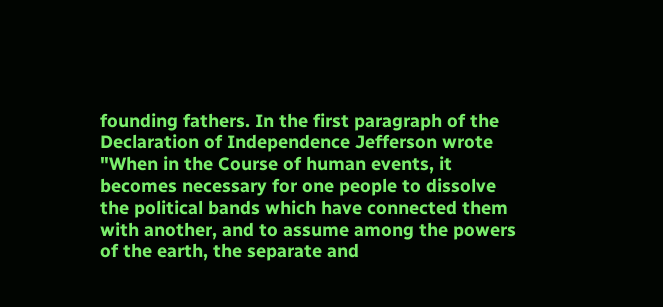founding fathers. In the first paragraph of the Declaration of Independence Jefferson wrote "When in the Course of human events, it becomes necessary for one people to dissolve the political bands which have connected them with another, and to assume among the powers of the earth, the separate and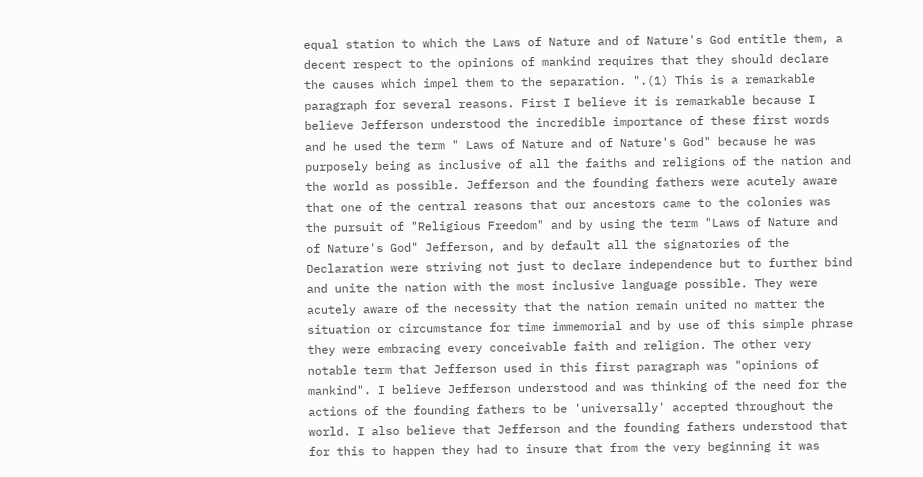equal station to which the Laws of Nature and of Nature's God entitle them, a decent respect to the opinions of mankind requires that they should declare the causes which impel them to the separation. ".(1) This is a remarkable paragraph for several reasons. First I believe it is remarkable because I believe Jefferson understood the incredible importance of these first words and he used the term " Laws of Nature and of Nature's God" because he was purposely being as inclusive of all the faiths and religions of the nation and the world as possible. Jefferson and the founding fathers were acutely aware that one of the central reasons that our ancestors came to the colonies was the pursuit of "Religious Freedom" and by using the term "Laws of Nature and of Nature's God" Jefferson, and by default all the signatories of the Declaration were striving not just to declare independence but to further bind and unite the nation with the most inclusive language possible. They were acutely aware of the necessity that the nation remain united no matter the situation or circumstance for time immemorial and by use of this simple phrase they were embracing every conceivable faith and religion. The other very notable term that Jefferson used in this first paragraph was "opinions of mankind". I believe Jefferson understood and was thinking of the need for the actions of the founding fathers to be 'universally' accepted throughout the world. I also believe that Jefferson and the founding fathers understood that for this to happen they had to insure that from the very beginning it was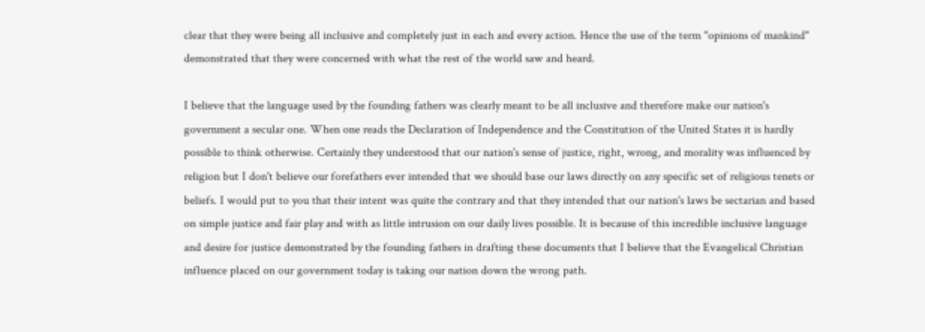clear that they were being all inclusive and completely just in each and every action. Hence the use of the term "opinions of mankind" demonstrated that they were concerned with what the rest of the world saw and heard.

I believe that the language used by the founding fathers was clearly meant to be all inclusive and therefore make our nation's government a secular one. When one reads the Declaration of Independence and the Constitution of the United States it is hardly possible to think otherwise. Certainly they understood that our nation's sense of justice, right, wrong, and morality was influenced by religion but I don't believe our forefathers ever intended that we should base our laws directly on any specific set of religious tenets or beliefs. I would put to you that their intent was quite the contrary and that they intended that our nation's laws be sectarian and based on simple justice and fair play and with as little intrusion on our daily lives possible. It is because of this incredible inclusive language and desire for justice demonstrated by the founding fathers in drafting these documents that I believe that the Evangelical Christian influence placed on our government today is taking our nation down the wrong path.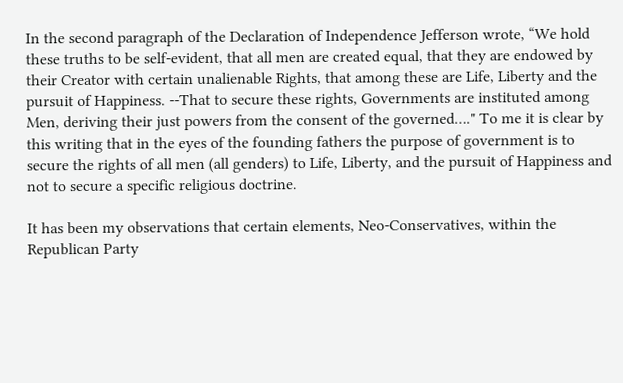In the second paragraph of the Declaration of Independence Jefferson wrote, “We hold these truths to be self-evident, that all men are created equal, that they are endowed by their Creator with certain unalienable Rights, that among these are Life, Liberty and the pursuit of Happiness. --That to secure these rights, Governments are instituted among Men, deriving their just powers from the consent of the governed…." To me it is clear by this writing that in the eyes of the founding fathers the purpose of government is to secure the rights of all men (all genders) to Life, Liberty, and the pursuit of Happiness and not to secure a specific religious doctrine.

It has been my observations that certain elements, Neo-Conservatives, within the Republican Party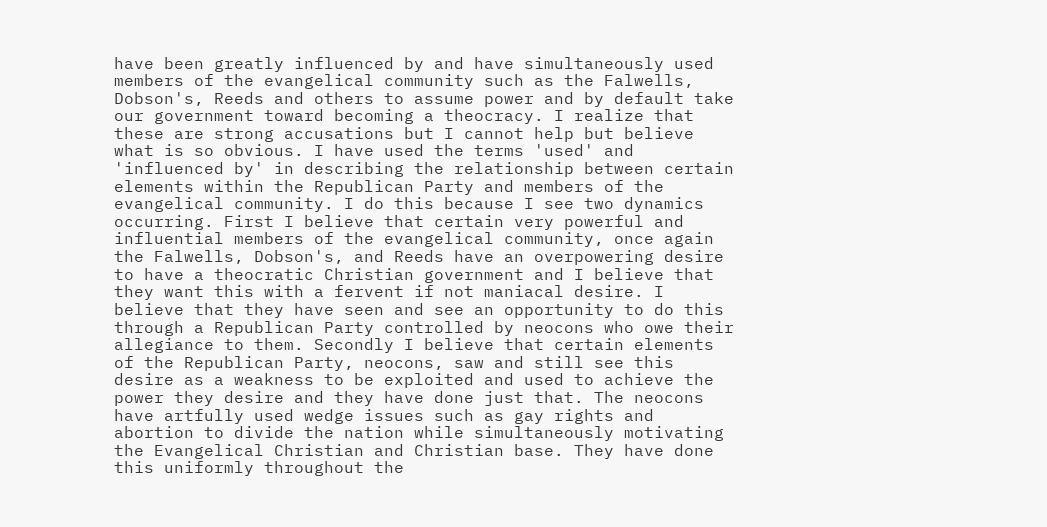have been greatly influenced by and have simultaneously used members of the evangelical community such as the Falwells, Dobson's, Reeds and others to assume power and by default take our government toward becoming a theocracy. I realize that these are strong accusations but I cannot help but believe what is so obvious. I have used the terms 'used' and 'influenced by' in describing the relationship between certain elements within the Republican Party and members of the evangelical community. I do this because I see two dynamics occurring. First I believe that certain very powerful and influential members of the evangelical community, once again the Falwells, Dobson's, and Reeds have an overpowering desire to have a theocratic Christian government and I believe that they want this with a fervent if not maniacal desire. I believe that they have seen and see an opportunity to do this through a Republican Party controlled by neocons who owe their allegiance to them. Secondly I believe that certain elements of the Republican Party, neocons, saw and still see this desire as a weakness to be exploited and used to achieve the power they desire and they have done just that. The neocons have artfully used wedge issues such as gay rights and abortion to divide the nation while simultaneously motivating the Evangelical Christian and Christian base. They have done this uniformly throughout the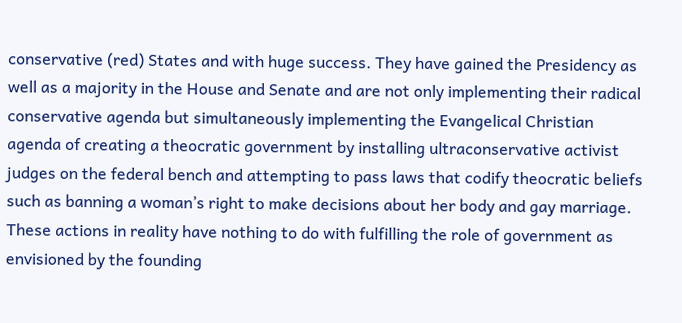conservative (red) States and with huge success. They have gained the Presidency as well as a majority in the House and Senate and are not only implementing their radical conservative agenda but simultaneously implementing the Evangelical Christian agenda of creating a theocratic government by installing ultraconservative activist judges on the federal bench and attempting to pass laws that codify theocratic beliefs such as banning a woman’s right to make decisions about her body and gay marriage. These actions in reality have nothing to do with fulfilling the role of government as envisioned by the founding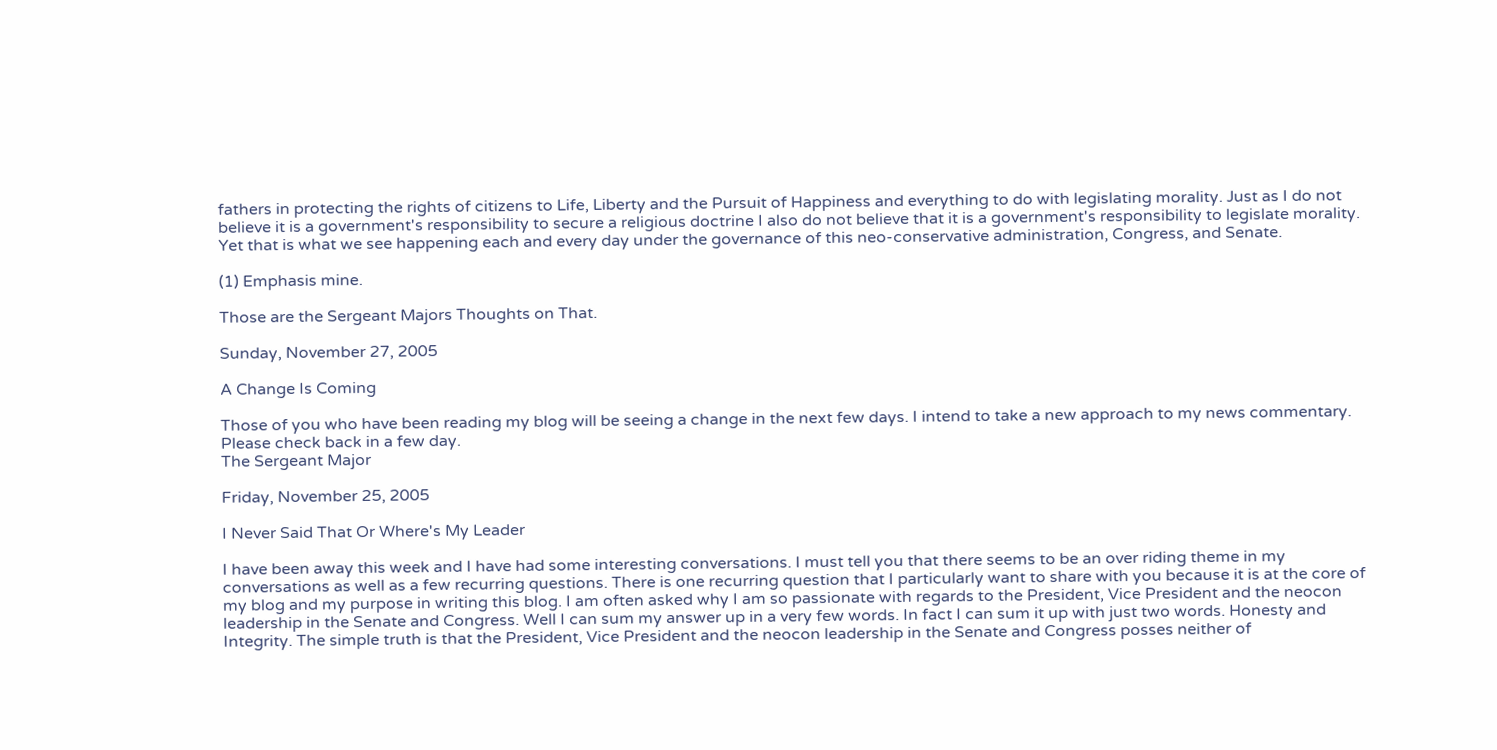fathers in protecting the rights of citizens to Life, Liberty and the Pursuit of Happiness and everything to do with legislating morality. Just as I do not believe it is a government's responsibility to secure a religious doctrine I also do not believe that it is a government's responsibility to legislate morality. Yet that is what we see happening each and every day under the governance of this neo-conservative administration, Congress, and Senate.

(1) Emphasis mine.

Those are the Sergeant Majors Thoughts on That.

Sunday, November 27, 2005

A Change Is Coming

Those of you who have been reading my blog will be seeing a change in the next few days. I intend to take a new approach to my news commentary. Please check back in a few day.
The Sergeant Major

Friday, November 25, 2005

I Never Said That Or Where's My Leader

I have been away this week and I have had some interesting conversations. I must tell you that there seems to be an over riding theme in my conversations as well as a few recurring questions. There is one recurring question that I particularly want to share with you because it is at the core of my blog and my purpose in writing this blog. I am often asked why I am so passionate with regards to the President, Vice President and the neocon leadership in the Senate and Congress. Well I can sum my answer up in a very few words. In fact I can sum it up with just two words. Honesty and Integrity. The simple truth is that the President, Vice President and the neocon leadership in the Senate and Congress posses neither of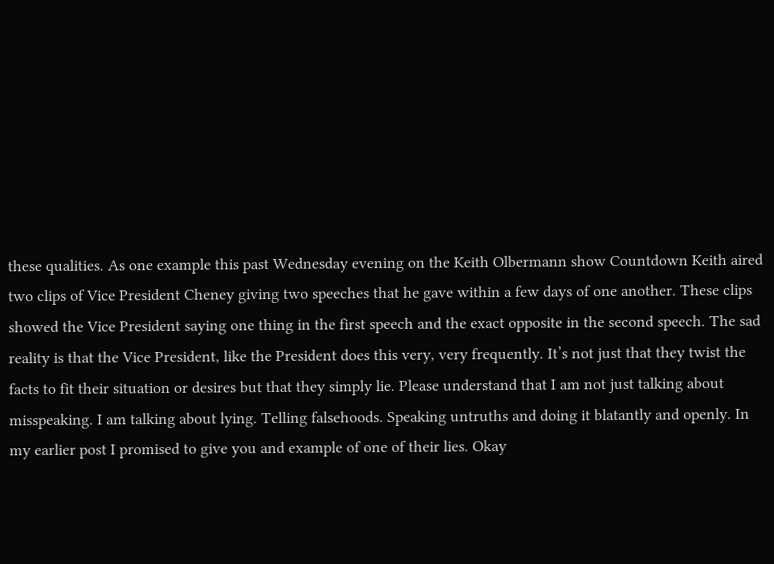these qualities. As one example this past Wednesday evening on the Keith Olbermann show Countdown Keith aired two clips of Vice President Cheney giving two speeches that he gave within a few days of one another. These clips showed the Vice President saying one thing in the first speech and the exact opposite in the second speech. The sad reality is that the Vice President, like the President does this very, very frequently. It’s not just that they twist the facts to fit their situation or desires but that they simply lie. Please understand that I am not just talking about misspeaking. I am talking about lying. Telling falsehoods. Speaking untruths and doing it blatantly and openly. In my earlier post I promised to give you and example of one of their lies. Okay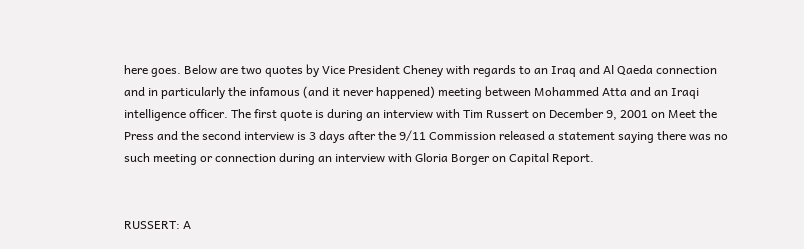here goes. Below are two quotes by Vice President Cheney with regards to an Iraq and Al Qaeda connection and in particularly the infamous (and it never happened) meeting between Mohammed Atta and an Iraqi intelligence officer. The first quote is during an interview with Tim Russert on December 9, 2001 on Meet the Press and the second interview is 3 days after the 9/11 Commission released a statement saying there was no such meeting or connection during an interview with Gloria Borger on Capital Report.


RUSSERT: A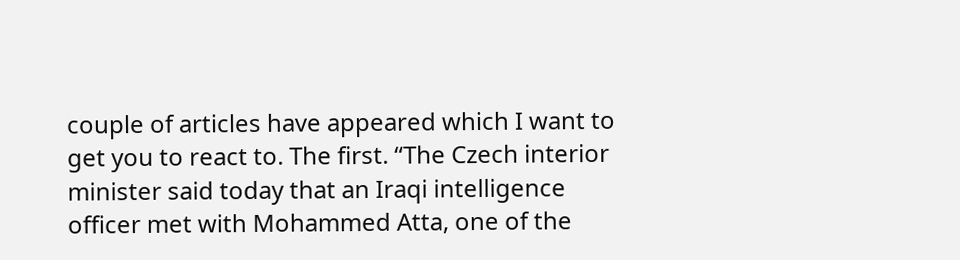couple of articles have appeared which I want to get you to react to. The first. “The Czech interior minister said today that an Iraqi intelligence officer met with Mohammed Atta, one of the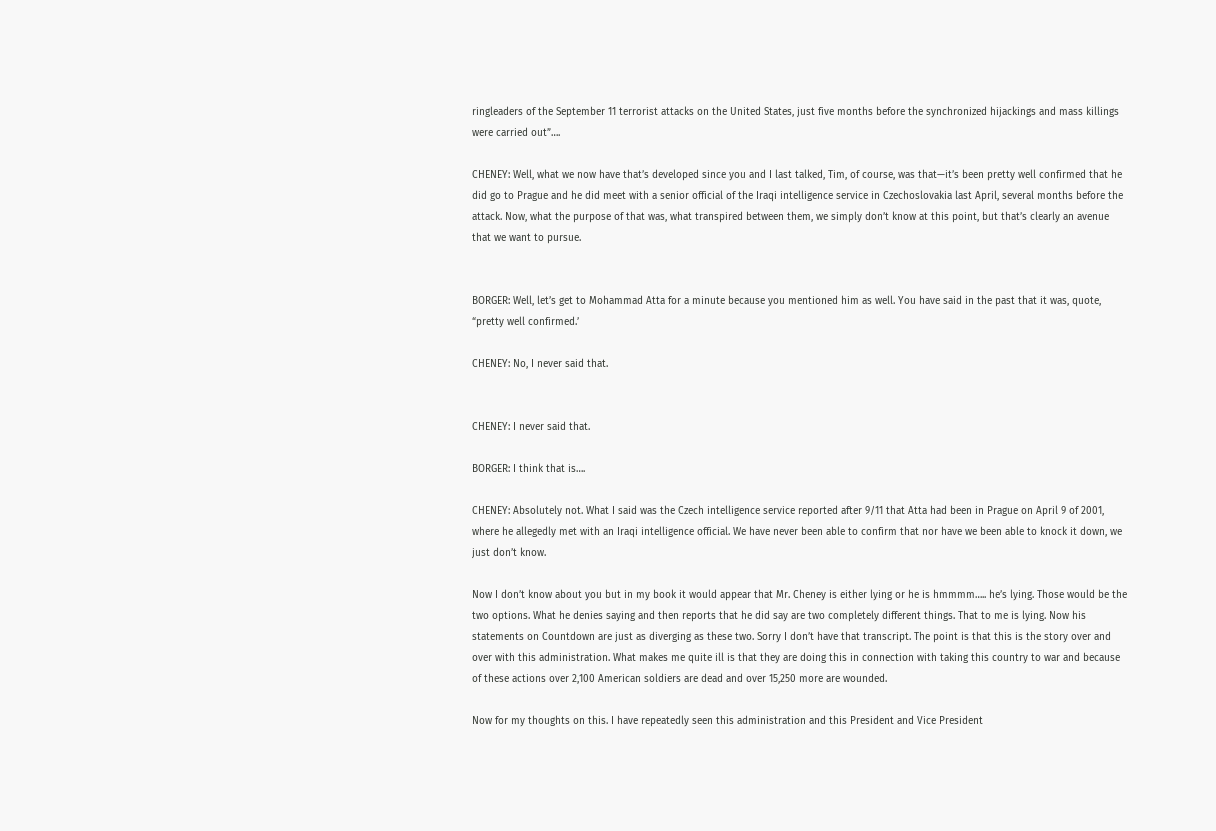ringleaders of the September 11 terrorist attacks on the United States, just five months before the synchronized hijackings and mass killings were carried out”….

CHENEY: Well, what we now have that’s developed since you and I last talked, Tim, of course, was that—it’s been pretty well confirmed that he did go to Prague and he did meet with a senior official of the Iraqi intelligence service in Czechoslovakia last April, several months before the attack. Now, what the purpose of that was, what transpired between them, we simply don’t know at this point, but that’s clearly an avenue that we want to pursue.


BORGER: Well, let’s get to Mohammad Atta for a minute because you mentioned him as well. You have said in the past that it was, quote, “pretty well confirmed.’

CHENEY: No, I never said that.


CHENEY: I never said that.

BORGER: I think that is….

CHENEY: Absolutely not. What I said was the Czech intelligence service reported after 9/11 that Atta had been in Prague on April 9 of 2001, where he allegedly met with an Iraqi intelligence official. We have never been able to confirm that nor have we been able to knock it down, we just don’t know.

Now I don’t know about you but in my book it would appear that Mr. Cheney is either lying or he is hmmmm….. he’s lying. Those would be the two options. What he denies saying and then reports that he did say are two completely different things. That to me is lying. Now his statements on Countdown are just as diverging as these two. Sorry I don’t have that transcript. The point is that this is the story over and over with this administration. What makes me quite ill is that they are doing this in connection with taking this country to war and because of these actions over 2,100 American soldiers are dead and over 15,250 more are wounded.

Now for my thoughts on this. I have repeatedly seen this administration and this President and Vice President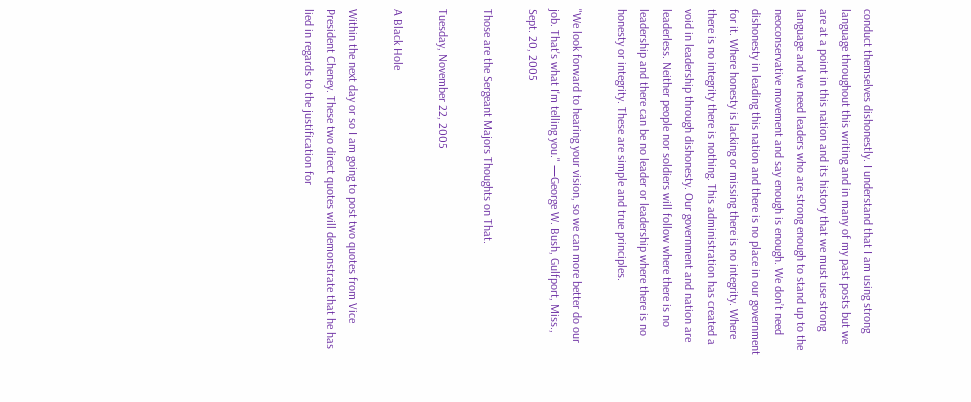conduct themselves dishonestly. I understand that I am using strong language throughout this writing and in many of my past posts but we are at a point in this nation and its history that we must use strong language and we need leaders who are strong enough to stand up to the neoconservative movement and say enough is enough. We don’t need dishonesty in leading this nation and there is no place in our government for it. Where honesty is lacking or missing there is no integrity. Where there is no integrity there is nothing. This administration has created a void in leadership through dishonesty. Our government and nation are leaderless. Neither people nor soldiers will follow where there is no leadership and there can be no leader or leadership where there is no honesty or integrity. These are simple and true principles.

"We look forward to hearing your vision, so we can more better do our job. That's what I'm telling you." —George W. Bush, Gulfport, Miss., Sept. 20, 2005

Those are the Sergeant Majors Thoughts on That.

Tuesday, November 22, 2005

A Black Hole

Within the next day or so I am going to post two quotes from Vice President Cheney. These two direct quotes will demonstrate that he has lied in regards to the justification for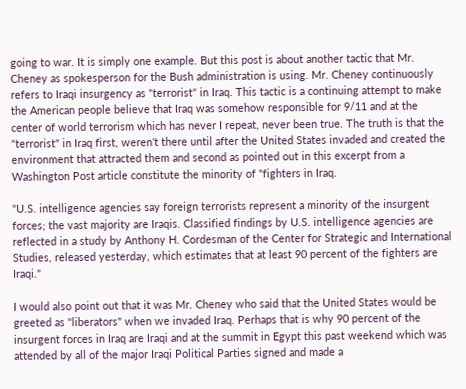going to war. It is simply one example. But this post is about another tactic that Mr. Cheney as spokesperson for the Bush administration is using. Mr. Cheney continuously refers to Iraqi insurgency as "terrorist" in Iraq. This tactic is a continuing attempt to make the American people believe that Iraq was somehow responsible for 9/11 and at the center of world terrorism which has never I repeat, never been true. The truth is that the "terrorist" in Iraq first, weren't there until after the United States invaded and created the environment that attracted them and second as pointed out in this excerpt from a Washington Post article constitute the minority of "fighters in Iraq.

"U.S. intelligence agencies say foreign terrorists represent a minority of the insurgent forces; the vast majority are Iraqis. Classified findings by U.S. intelligence agencies are reflected in a study by Anthony H. Cordesman of the Center for Strategic and International Studies, released yesterday, which estimates that at least 90 percent of the fighters are Iraqi."

I would also point out that it was Mr. Cheney who said that the United States would be greeted as "liberators" when we invaded Iraq. Perhaps that is why 90 percent of the insurgent forces in Iraq are Iraqi and at the summit in Egypt this past weekend which was attended by all of the major Iraqi Political Parties signed and made a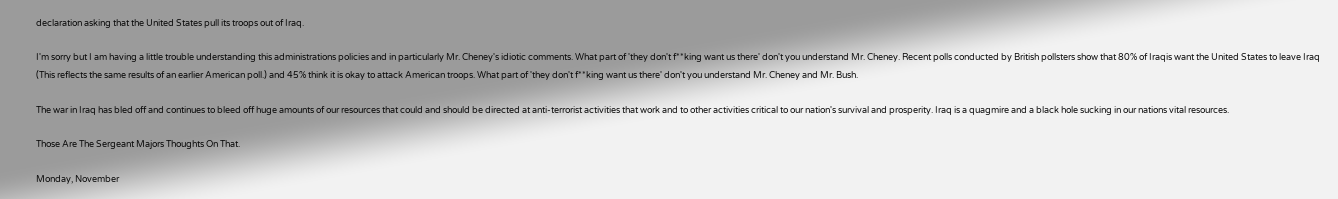declaration asking that the United States pull its troops out of Iraq.

I'm sorry but I am having a little trouble understanding this administrations policies and in particularly Mr. Cheney's idiotic comments. What part of 'they don't f**king want us there' don't you understand Mr. Cheney. Recent polls conducted by British pollsters show that 80% of Iraqis want the United States to leave Iraq (This reflects the same results of an earlier American poll.) and 45% think it is okay to attack American troops. What part of 'they don't f**king want us there' don't you understand Mr. Cheney and Mr. Bush.

The war in Iraq has bled off and continues to bleed off huge amounts of our resources that could and should be directed at anti-terrorist activities that work and to other activities critical to our nation's survival and prosperity. Iraq is a quagmire and a black hole sucking in our nations vital resources.

Those Are The Sergeant Majors Thoughts On That.

Monday, November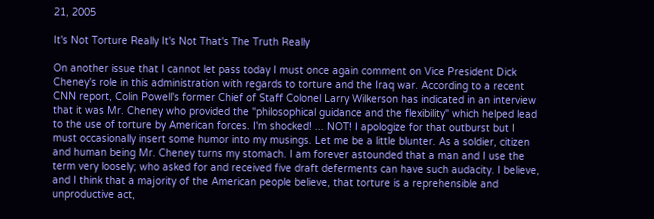21, 2005

It's Not Torture Really It's Not That's The Truth Really

On another issue that I cannot let pass today I must once again comment on Vice President Dick Cheney's role in this administration with regards to torture and the Iraq war. According to a recent CNN report, Colin Powell's former Chief of Staff Colonel Larry Wilkerson has indicated in an interview that it was Mr. Cheney who provided the "philosophical guidance and the flexibility" which helped lead to the use of torture by American forces. I'm shocked! ... NOT! I apologize for that outburst but I must occasionally insert some humor into my musings. Let me be a little blunter. As a soldier, citizen and human being Mr. Cheney turns my stomach. I am forever astounded that a man and I use the term very loosely; who asked for and received five draft deferments can have such audacity. I believe, and I think that a majority of the American people believe, that torture is a reprehensible and unproductive act,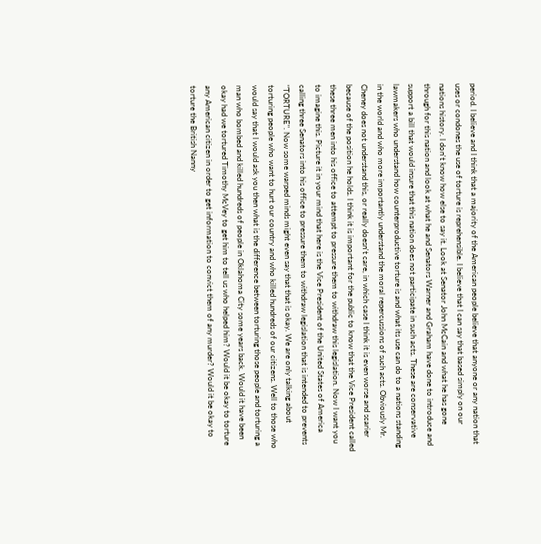period. I believe and I think that a majority of the American people believe that anyone or any nation that uses or condones the use of torture is reprehensible. I believe that I can say that based simply on our nations history. I don't know how else to say it. Look at Senator John McCain and what he has gone through for this nation and look at what he and Senators Warner and Graham have done to introduce and support a bill that would insure that this nation does not participate in such acts. These are conservative lawmakers who understand how counterproductive torture is and what its use can do to a nations standing in the world and who more importantly understand the moral repercussions of such acts. Obviously Mr. Cheney does not understand this, or really doesn't care, in which case I think it is even worse and scarier because of the position he holds. I think it is important for the public to know that the Vice President called these three men into his office to attempt to pressure them to withdraw this legislation. Now I want you to imagine this. Picture it in your mind that here is the Vice President of the United States of America calling three Senators into his office to pressure them to withdraw legislation that is intended to prevents "TORTURE". Now some warped minds might even say that that is okay. We are only talking about torturing people who want to hurt our country and who killed hundreds of our citizens. Well to those who would say that I would ask you then what is the difference between torturing those people and torturing a man who bombed and killed hundreds of people in Oklahoma City some years back. Would it have been okay had we tortured Timothy McVey to get him to tell us who helped him? Would it be okay to torture any American citizen in order to get information to convict them of any murder? Would it be okay to torture the British Nanny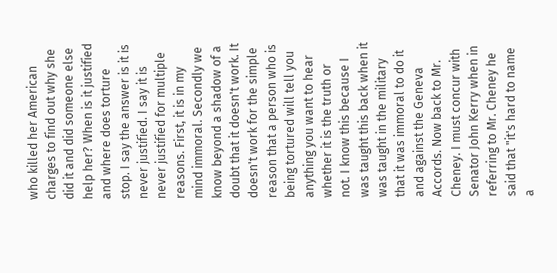who killed her American charges to find out why she did it and did someone else help her? When is it justified and where does torture stop. I say the answer is it is never justified. I say it is never justified for multiple reasons. First, it is in my mind immoral. Secondly we know beyond a shadow of a doubt that it doesn't work. It doesn't work for the simple reason that a person who is being tortured will tell you anything you want to hear whether it is the truth or not. I know this because I was taught this back when it was taught in the military that it was immoral to do it and against the Geneva Accords. Now back to Mr. Cheney. I must concur with Senator John Kerry when in referring to Mr. Cheney he said that "it's hard to name a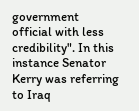government official with less credibility". In this instance Senator Kerry was referring to Iraq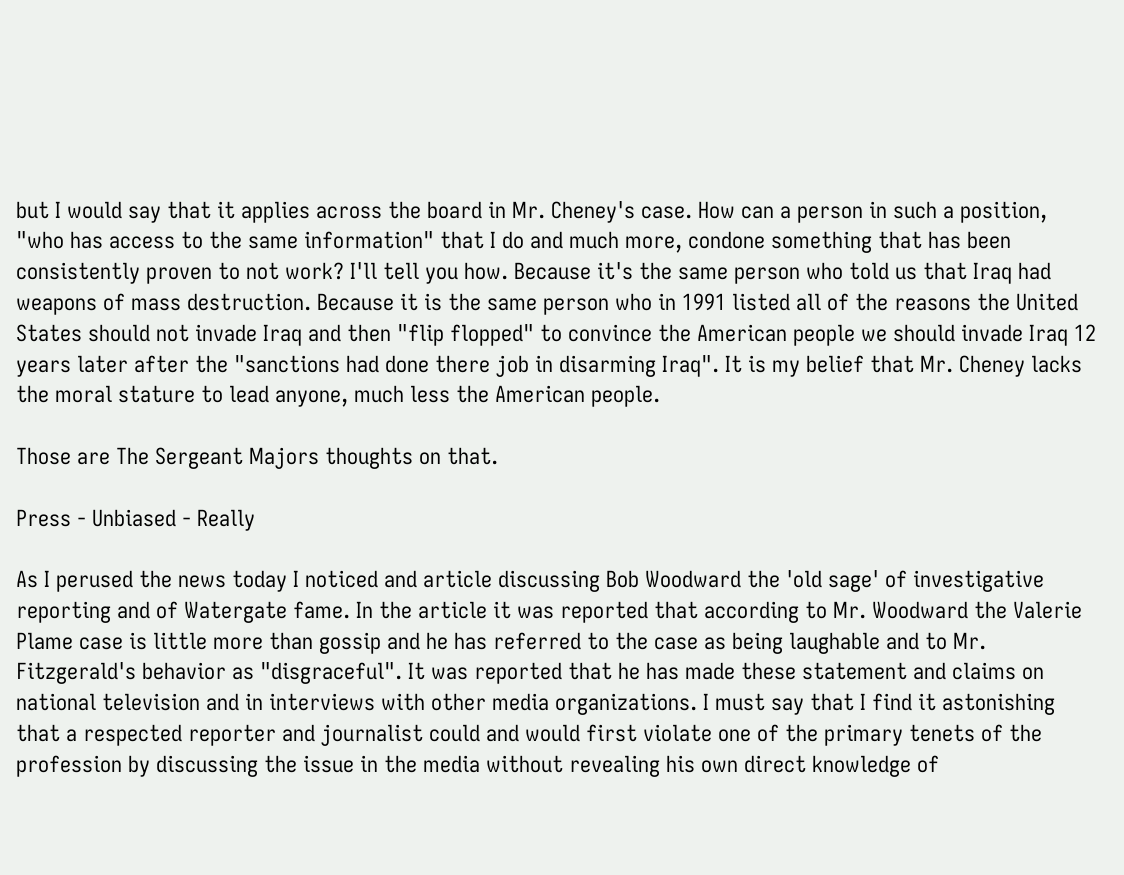but I would say that it applies across the board in Mr. Cheney's case. How can a person in such a position, "who has access to the same information" that I do and much more, condone something that has been consistently proven to not work? I'll tell you how. Because it's the same person who told us that Iraq had weapons of mass destruction. Because it is the same person who in 1991 listed all of the reasons the United States should not invade Iraq and then "flip flopped" to convince the American people we should invade Iraq 12 years later after the "sanctions had done there job in disarming Iraq". It is my belief that Mr. Cheney lacks the moral stature to lead anyone, much less the American people.

Those are The Sergeant Majors thoughts on that.

Press - Unbiased - Really

As I perused the news today I noticed and article discussing Bob Woodward the 'old sage' of investigative reporting and of Watergate fame. In the article it was reported that according to Mr. Woodward the Valerie Plame case is little more than gossip and he has referred to the case as being laughable and to Mr. Fitzgerald's behavior as "disgraceful". It was reported that he has made these statement and claims on national television and in interviews with other media organizations. I must say that I find it astonishing that a respected reporter and journalist could and would first violate one of the primary tenets of the profession by discussing the issue in the media without revealing his own direct knowledge of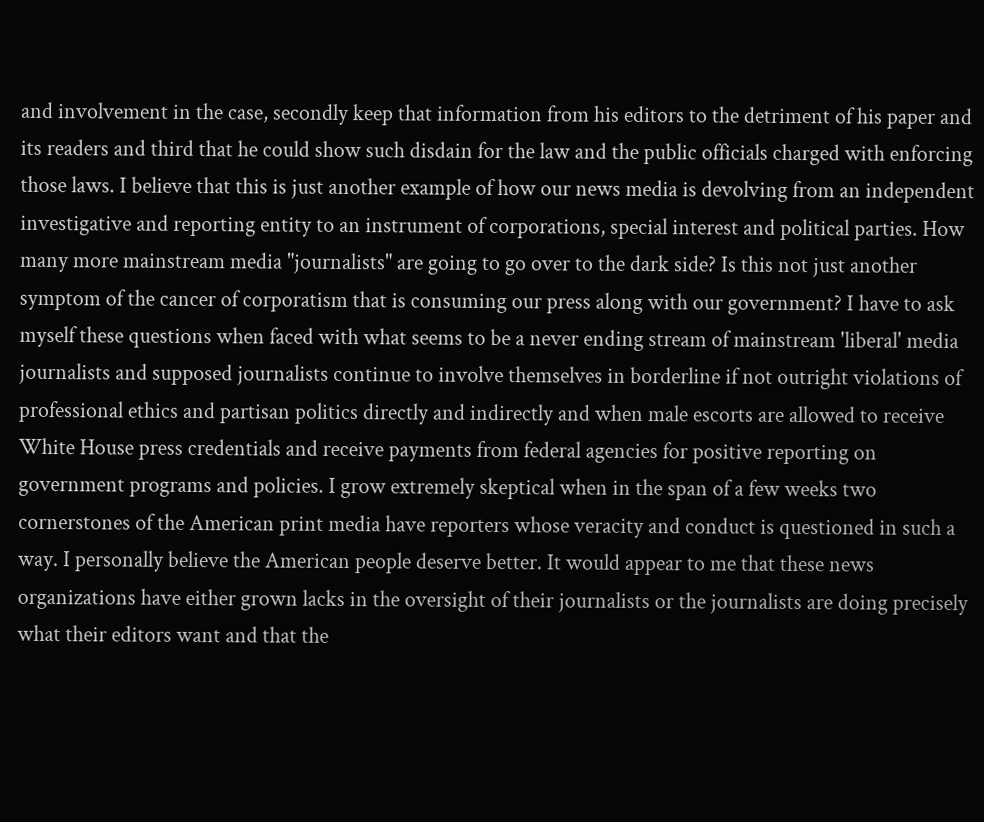and involvement in the case, secondly keep that information from his editors to the detriment of his paper and its readers and third that he could show such disdain for the law and the public officials charged with enforcing those laws. I believe that this is just another example of how our news media is devolving from an independent investigative and reporting entity to an instrument of corporations, special interest and political parties. How many more mainstream media "journalists" are going to go over to the dark side? Is this not just another symptom of the cancer of corporatism that is consuming our press along with our government? I have to ask myself these questions when faced with what seems to be a never ending stream of mainstream 'liberal' media journalists and supposed journalists continue to involve themselves in borderline if not outright violations of professional ethics and partisan politics directly and indirectly and when male escorts are allowed to receive White House press credentials and receive payments from federal agencies for positive reporting on government programs and policies. I grow extremely skeptical when in the span of a few weeks two cornerstones of the American print media have reporters whose veracity and conduct is questioned in such a way. I personally believe the American people deserve better. It would appear to me that these news organizations have either grown lacks in the oversight of their journalists or the journalists are doing precisely what their editors want and that the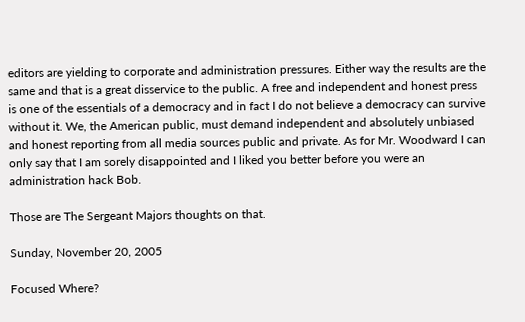editors are yielding to corporate and administration pressures. Either way the results are the same and that is a great disservice to the public. A free and independent and honest press is one of the essentials of a democracy and in fact I do not believe a democracy can survive without it. We, the American public, must demand independent and absolutely unbiased and honest reporting from all media sources public and private. As for Mr. Woodward I can only say that I am sorely disappointed and I liked you better before you were an administration hack Bob.

Those are The Sergeant Majors thoughts on that.

Sunday, November 20, 2005

Focused Where?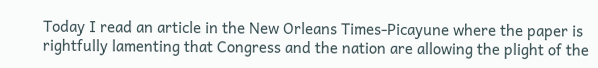Today I read an article in the New Orleans Times-Picayune where the paper is rightfully lamenting that Congress and the nation are allowing the plight of the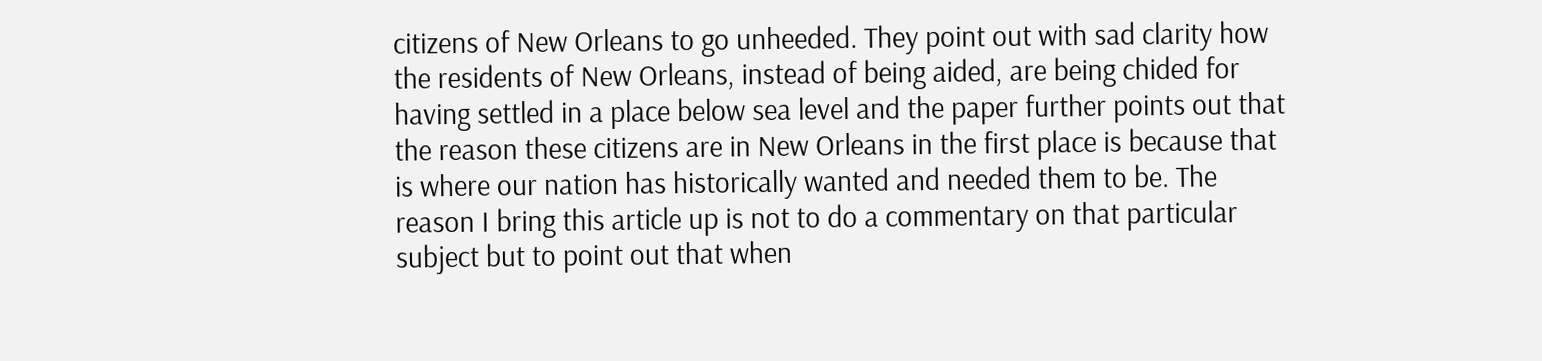citizens of New Orleans to go unheeded. They point out with sad clarity how the residents of New Orleans, instead of being aided, are being chided for having settled in a place below sea level and the paper further points out that the reason these citizens are in New Orleans in the first place is because that is where our nation has historically wanted and needed them to be. The reason I bring this article up is not to do a commentary on that particular subject but to point out that when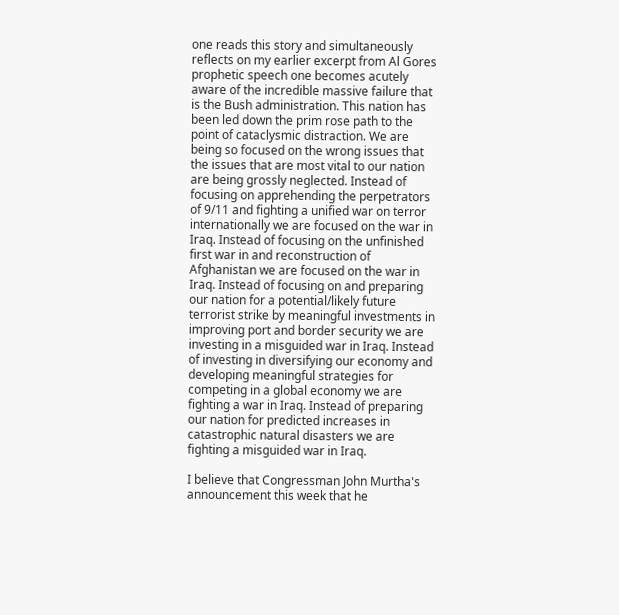one reads this story and simultaneously reflects on my earlier excerpt from Al Gores prophetic speech one becomes acutely aware of the incredible massive failure that is the Bush administration. This nation has been led down the prim rose path to the point of cataclysmic distraction. We are being so focused on the wrong issues that the issues that are most vital to our nation are being grossly neglected. Instead of focusing on apprehending the perpetrators of 9/11 and fighting a unified war on terror internationally we are focused on the war in Iraq. Instead of focusing on the unfinished first war in and reconstruction of Afghanistan we are focused on the war in Iraq. Instead of focusing on and preparing our nation for a potential/likely future terrorist strike by meaningful investments in improving port and border security we are investing in a misguided war in Iraq. Instead of investing in diversifying our economy and developing meaningful strategies for competing in a global economy we are fighting a war in Iraq. Instead of preparing our nation for predicted increases in catastrophic natural disasters we are fighting a misguided war in Iraq.

I believe that Congressman John Murtha's announcement this week that he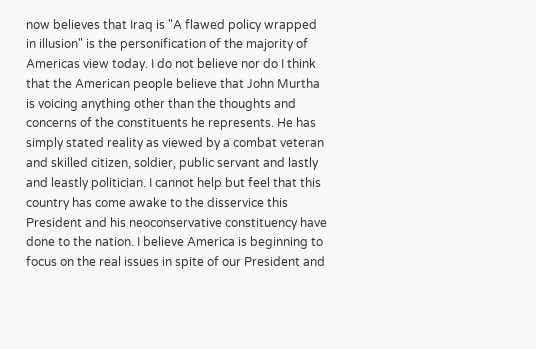now believes that Iraq is "A flawed policy wrapped in illusion" is the personification of the majority of Americas view today. I do not believe nor do I think that the American people believe that John Murtha is voicing anything other than the thoughts and concerns of the constituents he represents. He has simply stated reality as viewed by a combat veteran and skilled citizen, soldier, public servant and lastly and leastly politician. I cannot help but feel that this country has come awake to the disservice this President and his neoconservative constituency have done to the nation. I believe America is beginning to focus on the real issues in spite of our President and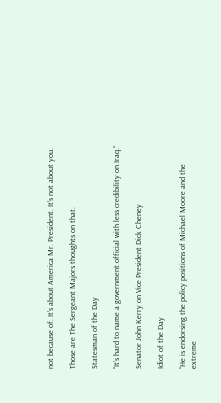not because of. It's about America Mr. President. It's not about you.

Those are The Sergeant Majors thoughts on that.

Statesman of the Day

“It’s hard to name a government official with less credibility on Iraq.”

Senator John Kerry on Vice President Dick Cheney

Idiot of the Day

“He is endorsing the policy positions of Michael Moore and the extreme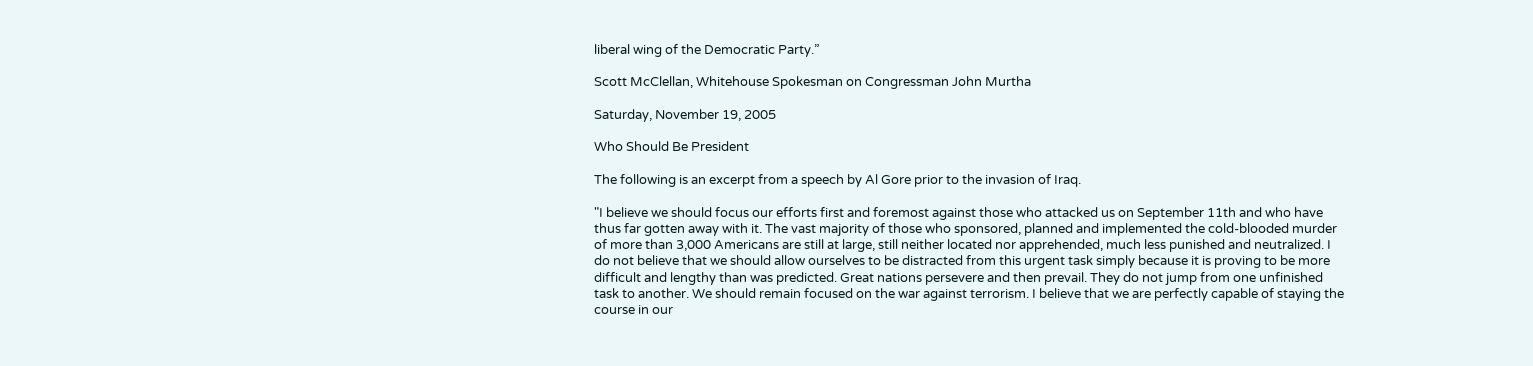liberal wing of the Democratic Party.”

Scott McClellan, Whitehouse Spokesman on Congressman John Murtha

Saturday, November 19, 2005

Who Should Be President

The following is an excerpt from a speech by Al Gore prior to the invasion of Iraq.

"I believe we should focus our efforts first and foremost against those who attacked us on September 11th and who have thus far gotten away with it. The vast majority of those who sponsored, planned and implemented the cold-blooded murder of more than 3,000 Americans are still at large, still neither located nor apprehended, much less punished and neutralized. I do not believe that we should allow ourselves to be distracted from this urgent task simply because it is proving to be more difficult and lengthy than was predicted. Great nations persevere and then prevail. They do not jump from one unfinished task to another. We should remain focused on the war against terrorism. I believe that we are perfectly capable of staying the course in our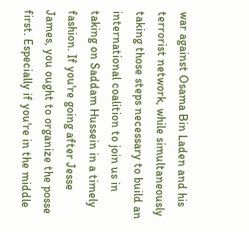war against Osama Bin Laden and his terrorist network, while simultaneously taking those steps necessary to build an international coalition to join us in taking on Saddam Hussein in a timely fashion. If you're going after Jesse James, you ought to organize the posse first. Especially if you're in the middle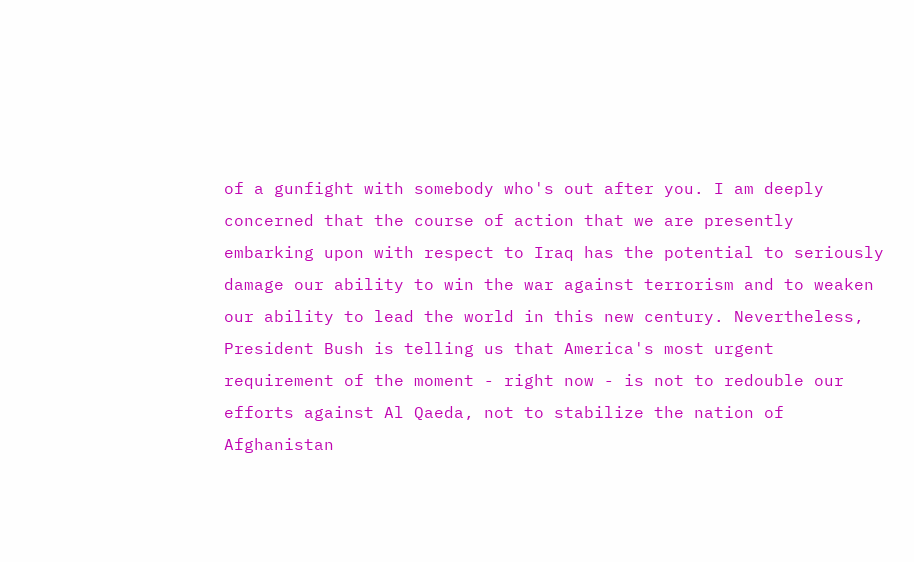of a gunfight with somebody who's out after you. I am deeply concerned that the course of action that we are presently embarking upon with respect to Iraq has the potential to seriously damage our ability to win the war against terrorism and to weaken our ability to lead the world in this new century. Nevertheless, President Bush is telling us that America's most urgent requirement of the moment - right now - is not to redouble our efforts against Al Qaeda, not to stabilize the nation of Afghanistan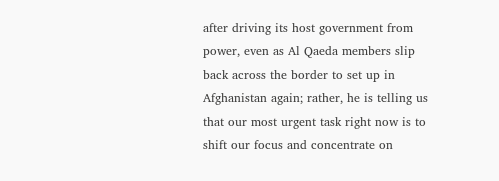after driving its host government from power, even as Al Qaeda members slip back across the border to set up in Afghanistan again; rather, he is telling us that our most urgent task right now is to shift our focus and concentrate on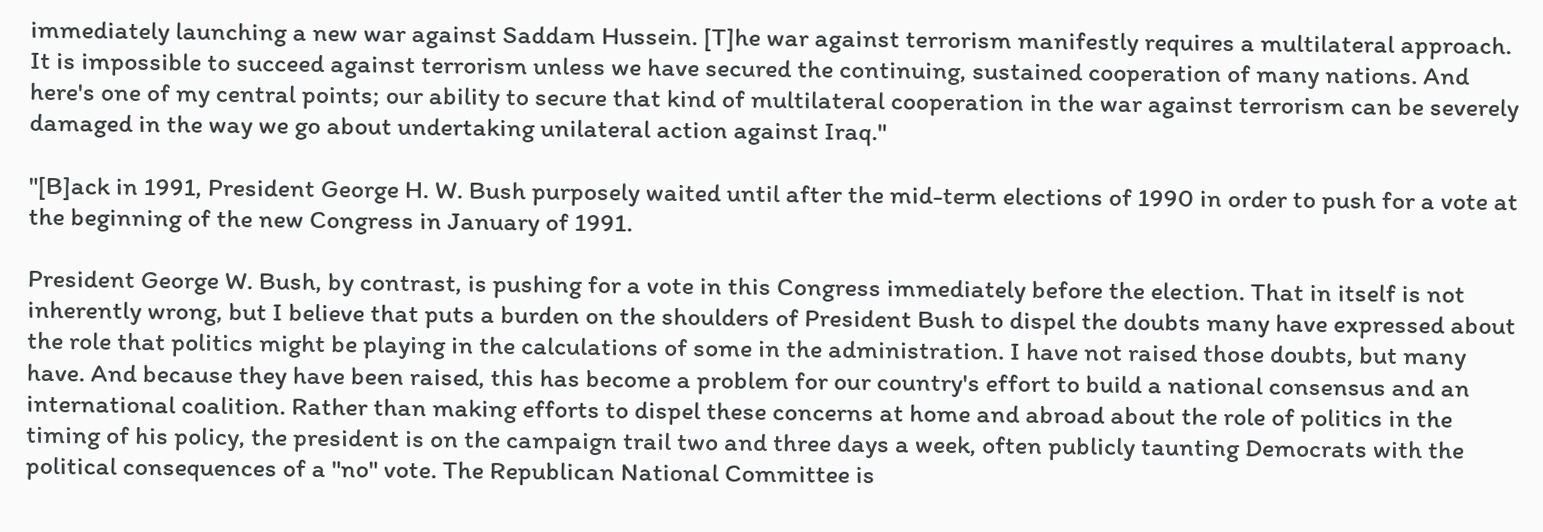immediately launching a new war against Saddam Hussein. [T]he war against terrorism manifestly requires a multilateral approach. It is impossible to succeed against terrorism unless we have secured the continuing, sustained cooperation of many nations. And here's one of my central points; our ability to secure that kind of multilateral cooperation in the war against terrorism can be severely damaged in the way we go about undertaking unilateral action against Iraq."

"[B]ack in 1991, President George H. W. Bush purposely waited until after the mid-term elections of 1990 in order to push for a vote at the beginning of the new Congress in January of 1991.

President George W. Bush, by contrast, is pushing for a vote in this Congress immediately before the election. That in itself is not inherently wrong, but I believe that puts a burden on the shoulders of President Bush to dispel the doubts many have expressed about the role that politics might be playing in the calculations of some in the administration. I have not raised those doubts, but many have. And because they have been raised, this has become a problem for our country's effort to build a national consensus and an international coalition. Rather than making efforts to dispel these concerns at home and abroad about the role of politics in the timing of his policy, the president is on the campaign trail two and three days a week, often publicly taunting Democrats with the political consequences of a "no" vote. The Republican National Committee is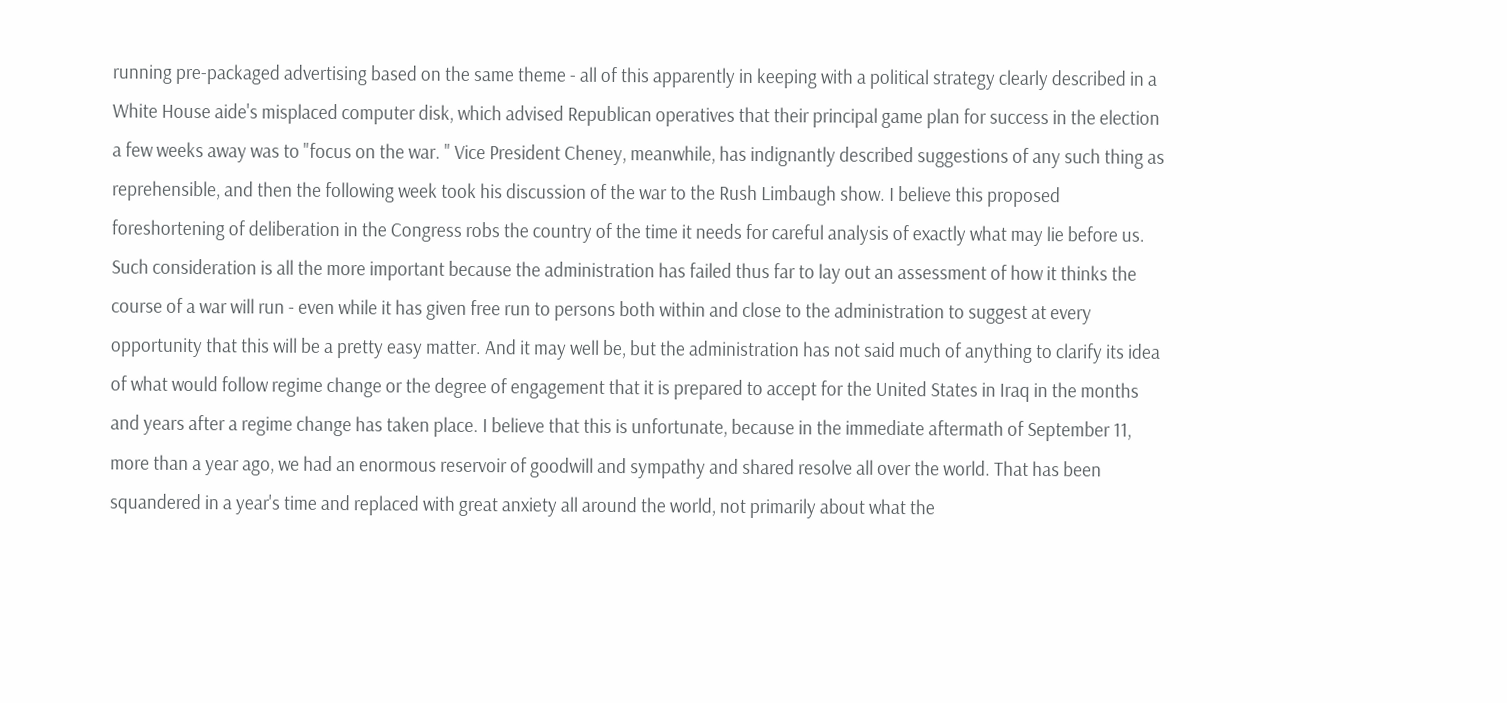running pre-packaged advertising based on the same theme - all of this apparently in keeping with a political strategy clearly described in a White House aide's misplaced computer disk, which advised Republican operatives that their principal game plan for success in the election a few weeks away was to "focus on the war. " Vice President Cheney, meanwhile, has indignantly described suggestions of any such thing as reprehensible, and then the following week took his discussion of the war to the Rush Limbaugh show. I believe this proposed foreshortening of deliberation in the Congress robs the country of the time it needs for careful analysis of exactly what may lie before us. Such consideration is all the more important because the administration has failed thus far to lay out an assessment of how it thinks the course of a war will run - even while it has given free run to persons both within and close to the administration to suggest at every opportunity that this will be a pretty easy matter. And it may well be, but the administration has not said much of anything to clarify its idea of what would follow regime change or the degree of engagement that it is prepared to accept for the United States in Iraq in the months and years after a regime change has taken place. I believe that this is unfortunate, because in the immediate aftermath of September 11, more than a year ago, we had an enormous reservoir of goodwill and sympathy and shared resolve all over the world. That has been squandered in a year's time and replaced with great anxiety all around the world, not primarily about what the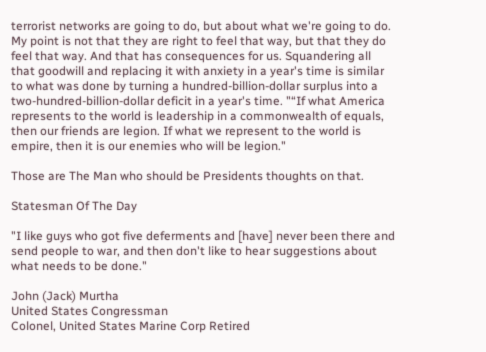terrorist networks are going to do, but about what we're going to do. My point is not that they are right to feel that way, but that they do feel that way. And that has consequences for us. Squandering all that goodwill and replacing it with anxiety in a year's time is similar to what was done by turning a hundred-billion-dollar surplus into a two-hundred-billion-dollar deficit in a year's time. "“If what America represents to the world is leadership in a commonwealth of equals, then our friends are legion. If what we represent to the world is empire, then it is our enemies who will be legion."

Those are The Man who should be Presidents thoughts on that.

Statesman Of The Day

"I like guys who got five deferments and [have] never been there and send people to war, and then don't like to hear suggestions about what needs to be done."

John (Jack) Murtha
United States Congressman
Colonel, United States Marine Corp Retired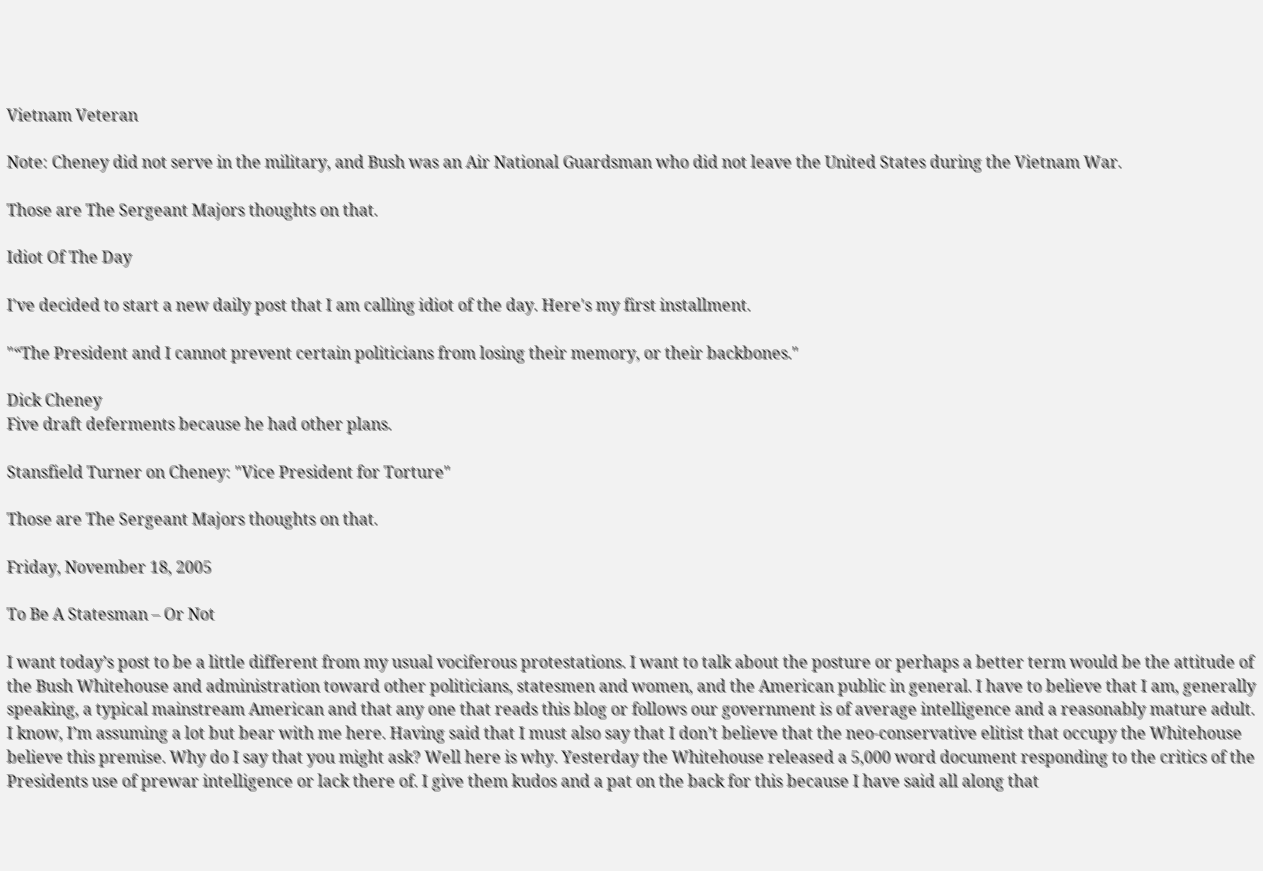Vietnam Veteran

Note: Cheney did not serve in the military, and Bush was an Air National Guardsman who did not leave the United States during the Vietnam War.

Those are The Sergeant Majors thoughts on that.

Idiot Of The Day

I've decided to start a new daily post that I am calling idiot of the day. Here's my first installment.

"“The President and I cannot prevent certain politicians from losing their memory, or their backbones."

Dick Cheney
Five draft deferments because he had other plans.

Stansfield Turner on Cheney: "Vice President for Torture"

Those are The Sergeant Majors thoughts on that.

Friday, November 18, 2005

To Be A Statesman – Or Not

I want today’s post to be a little different from my usual vociferous protestations. I want to talk about the posture or perhaps a better term would be the attitude of the Bush Whitehouse and administration toward other politicians, statesmen and women, and the American public in general. I have to believe that I am, generally speaking, a typical mainstream American and that any one that reads this blog or follows our government is of average intelligence and a reasonably mature adult. I know, I’m assuming a lot but bear with me here. Having said that I must also say that I don’t believe that the neo-conservative elitist that occupy the Whitehouse believe this premise. Why do I say that you might ask? Well here is why. Yesterday the Whitehouse released a 5,000 word document responding to the critics of the Presidents use of prewar intelligence or lack there of. I give them kudos and a pat on the back for this because I have said all along that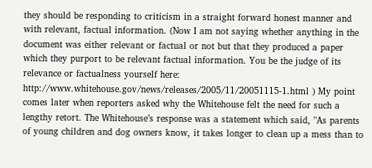they should be responding to criticism in a straight forward honest manner and with relevant, factual information. (Now I am not saying whether anything in the document was either relevant or factual or not but that they produced a paper which they purport to be relevant factual information. You be the judge of its relevance or factualness yourself here: http://www.whitehouse.gov/news/releases/2005/11/20051115-1.html ) My point comes later when reporters asked why the Whitehouse felt the need for such a lengthy retort. The Whitehouse’s response was a statement which said, "As parents of young children and dog owners know, it takes longer to clean up a mess than to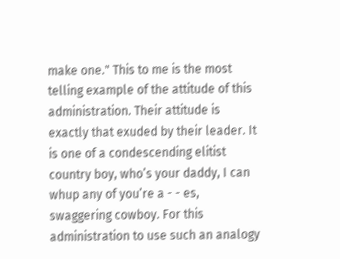make one." This to me is the most telling example of the attitude of this administration. Their attitude is exactly that exuded by their leader. It is one of a condescending elitist country boy, who’s your daddy, I can whup any of you’re a - - es, swaggering cowboy. For this administration to use such an analogy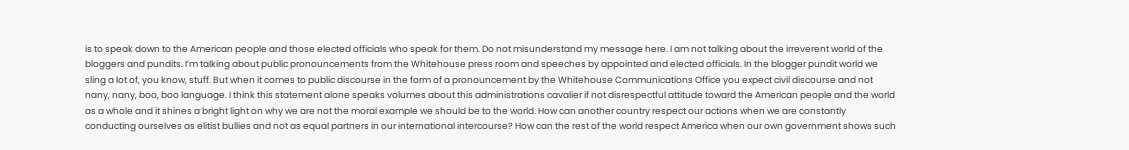is to speak down to the American people and those elected officials who speak for them. Do not misunderstand my message here. I am not talking about the irreverent world of the bloggers and pundits. I’m talking about public pronouncements from the Whitehouse press room and speeches by appointed and elected officials. In the blogger pundit world we sling a lot of, you know, stuff. But when it comes to public discourse in the form of a pronouncement by the Whitehouse Communications Office you expect civil discourse and not nany, nany, boo, boo language. I think this statement alone speaks volumes about this administrations cavalier if not disrespectful attitude toward the American people and the world as a whole and it shines a bright light on why we are not the moral example we should be to the world. How can another country respect our actions when we are constantly conducting ourselves as elitist bullies and not as equal partners in our international intercourse? How can the rest of the world respect America when our own government shows such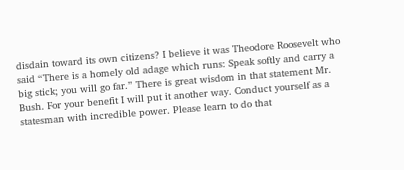disdain toward its own citizens? I believe it was Theodore Roosevelt who said “There is a homely old adage which runs: Speak softly and carry a big stick; you will go far.” There is great wisdom in that statement Mr. Bush. For your benefit I will put it another way. Conduct yourself as a statesman with incredible power. Please learn to do that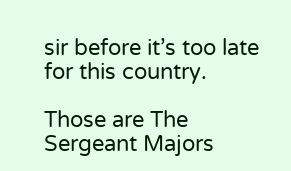sir before it’s too late for this country.

Those are The Sergeant Majors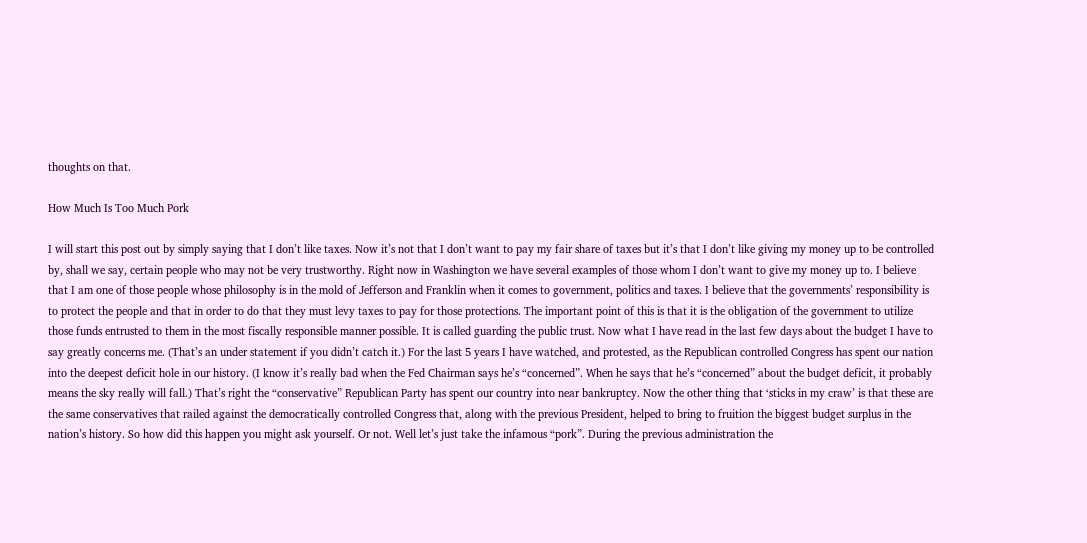thoughts on that.

How Much Is Too Much Pork

I will start this post out by simply saying that I don’t like taxes. Now it’s not that I don’t want to pay my fair share of taxes but it’s that I don’t like giving my money up to be controlled by, shall we say, certain people who may not be very trustworthy. Right now in Washington we have several examples of those whom I don’t want to give my money up to. I believe that I am one of those people whose philosophy is in the mold of Jefferson and Franklin when it comes to government, politics and taxes. I believe that the governments’ responsibility is to protect the people and that in order to do that they must levy taxes to pay for those protections. The important point of this is that it is the obligation of the government to utilize those funds entrusted to them in the most fiscally responsible manner possible. It is called guarding the public trust. Now what I have read in the last few days about the budget I have to say greatly concerns me. (That’s an under statement if you didn’t catch it.) For the last 5 years I have watched, and protested, as the Republican controlled Congress has spent our nation into the deepest deficit hole in our history. (I know it’s really bad when the Fed Chairman says he’s “concerned”. When he says that he’s “concerned” about the budget deficit, it probably means the sky really will fall.) That’s right the “conservative” Republican Party has spent our country into near bankruptcy. Now the other thing that ‘sticks in my craw’ is that these are the same conservatives that railed against the democratically controlled Congress that, along with the previous President, helped to bring to fruition the biggest budget surplus in the nation’s history. So how did this happen you might ask yourself. Or not. Well let’s just take the infamous “pork”. During the previous administration the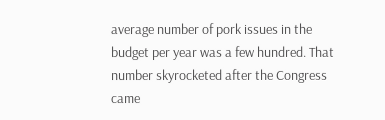average number of pork issues in the budget per year was a few hundred. That number skyrocketed after the Congress came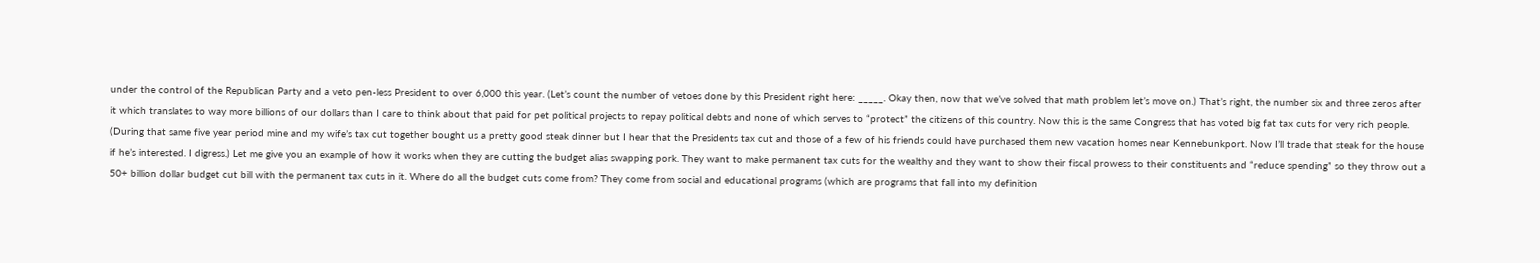under the control of the Republican Party and a veto pen-less President to over 6,000 this year. (Let’s count the number of vetoes done by this President right here: _____. Okay then, now that we’ve solved that math problem let’s move on.) That’s right, the number six and three zeros after it which translates to way more billions of our dollars than I care to think about that paid for pet political projects to repay political debts and none of which serves to “protect” the citizens of this country. Now this is the same Congress that has voted big fat tax cuts for very rich people. (During that same five year period mine and my wife’s tax cut together bought us a pretty good steak dinner but I hear that the Presidents tax cut and those of a few of his friends could have purchased them new vacation homes near Kennebunkport. Now I’ll trade that steak for the house if he’s interested. I digress.) Let me give you an example of how it works when they are cutting the budget alias swapping pork. They want to make permanent tax cuts for the wealthy and they want to show their fiscal prowess to their constituents and “reduce spending” so they throw out a 50+ billion dollar budget cut bill with the permanent tax cuts in it. Where do all the budget cuts come from? They come from social and educational programs (which are programs that fall into my definition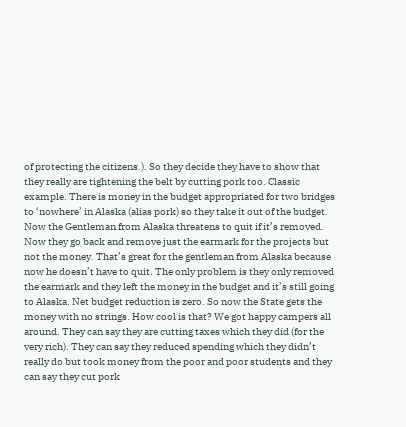of protecting the citizens.). So they decide they have to show that they really are tightening the belt by cutting pork too. Classic example. There is money in the budget appropriated for two bridges to ‘nowhere’ in Alaska (alias pork) so they take it out of the budget. Now the Gentleman from Alaska threatens to quit if it’s removed. Now they go back and remove just the earmark for the projects but not the money. That’s great for the gentleman from Alaska because now he doesn’t have to quit. The only problem is they only removed the earmark and they left the money in the budget and it’s still going to Alaska. Net budget reduction is zero. So now the State gets the money with no strings. How cool is that? We got happy campers all around. They can say they are cutting taxes which they did (for the very rich). They can say they reduced spending which they didn’t really do but took money from the poor and poor students and they can say they cut pork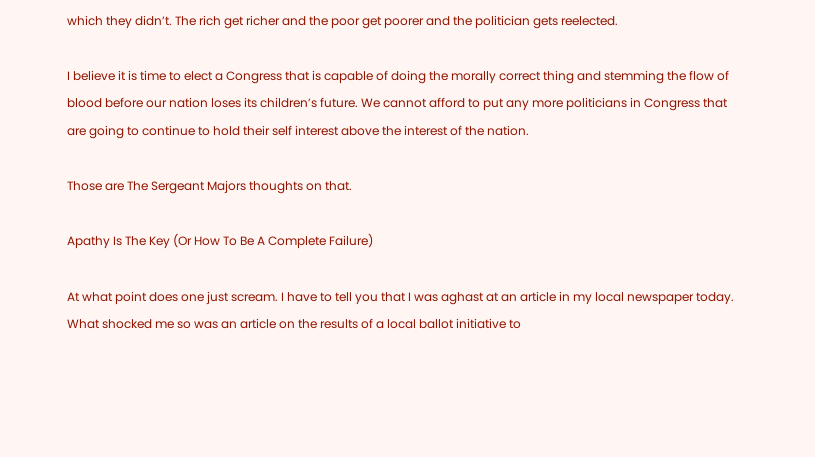which they didn’t. The rich get richer and the poor get poorer and the politician gets reelected.

I believe it is time to elect a Congress that is capable of doing the morally correct thing and stemming the flow of blood before our nation loses its children’s future. We cannot afford to put any more politicians in Congress that are going to continue to hold their self interest above the interest of the nation.

Those are The Sergeant Majors thoughts on that.

Apathy Is The Key (Or How To Be A Complete Failure)

At what point does one just scream. I have to tell you that I was aghast at an article in my local newspaper today. What shocked me so was an article on the results of a local ballot initiative to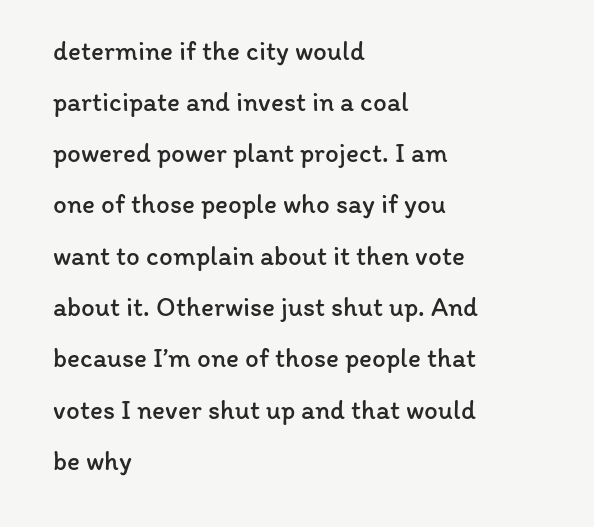determine if the city would participate and invest in a coal powered power plant project. I am one of those people who say if you want to complain about it then vote about it. Otherwise just shut up. And because I’m one of those people that votes I never shut up and that would be why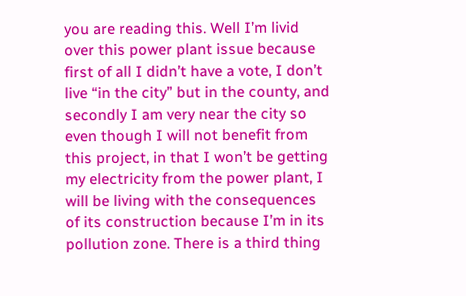you are reading this. Well I’m livid over this power plant issue because first of all I didn’t have a vote, I don’t live “in the city” but in the county, and secondly I am very near the city so even though I will not benefit from this project, in that I won’t be getting my electricity from the power plant, I will be living with the consequences of its construction because I’m in its pollution zone. There is a third thing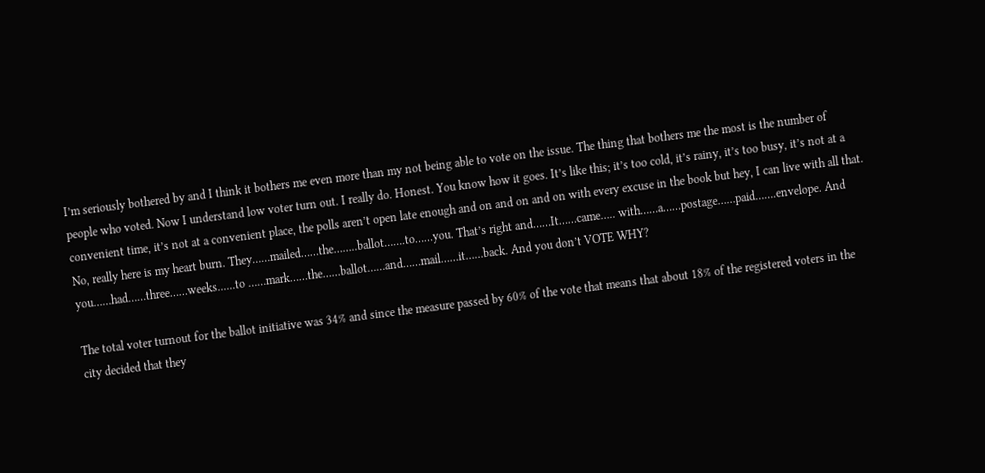I’m seriously bothered by and I think it bothers me even more than my not being able to vote on the issue. The thing that bothers me the most is the number of people who voted. Now I understand low voter turn out. I really do. Honest. You know how it goes. It’s like this; it’s too cold, it’s rainy, it’s too busy, it’s not at a convenient time, it’s not at a convenient place, the polls aren’t open late enough and on and on and on with every excuse in the book but hey, I can live with all that. No, really here is my heart burn. They……mailed……the……..ballot…….to……you. That’s right and……It……came….. with……a……postage……paid…….envelope. And you……had……three……weeks......to ……mark……the……ballot……and……mail……it……back. And you don’t VOTE WHY?

The total voter turnout for the ballot initiative was 34% and since the measure passed by 60% of the vote that means that about 18% of the registered voters in the city decided that they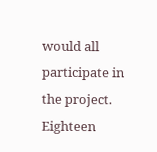would all participate in the project. Eighteen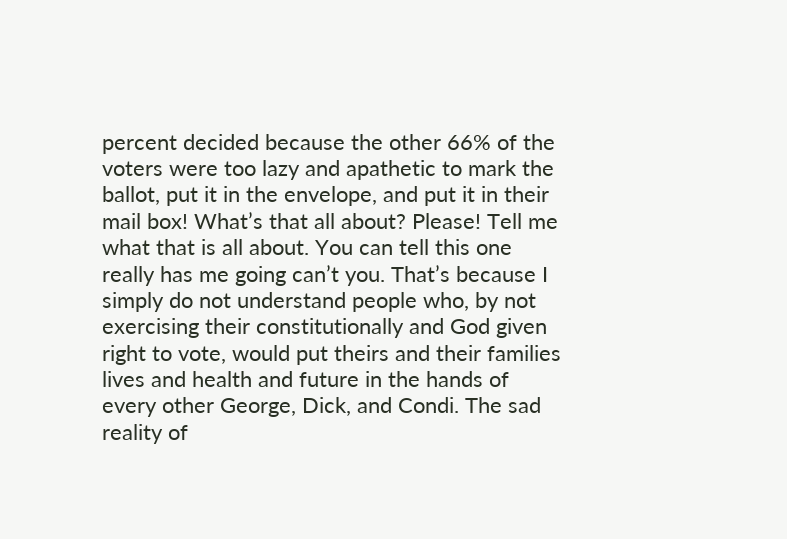percent decided because the other 66% of the voters were too lazy and apathetic to mark the ballot, put it in the envelope, and put it in their mail box! What’s that all about? Please! Tell me what that is all about. You can tell this one really has me going can’t you. That’s because I simply do not understand people who, by not exercising their constitutionally and God given right to vote, would put theirs and their families lives and health and future in the hands of every other George, Dick, and Condi. The sad reality of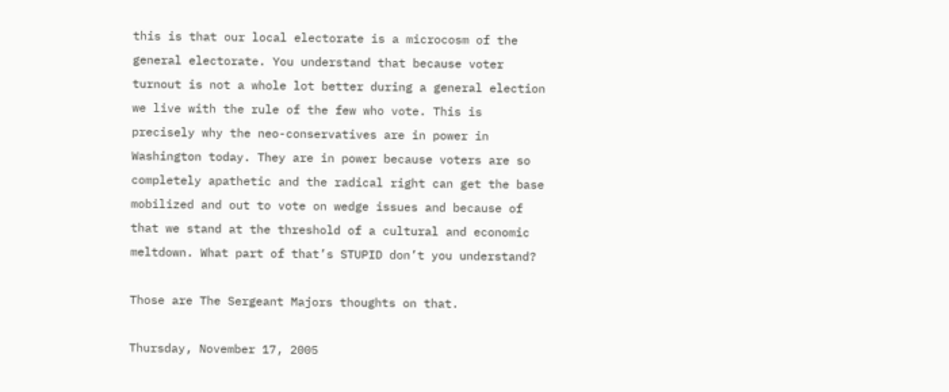this is that our local electorate is a microcosm of the general electorate. You understand that because voter turnout is not a whole lot better during a general election we live with the rule of the few who vote. This is precisely why the neo-conservatives are in power in Washington today. They are in power because voters are so completely apathetic and the radical right can get the base mobilized and out to vote on wedge issues and because of that we stand at the threshold of a cultural and economic meltdown. What part of that’s STUPID don’t you understand?

Those are The Sergeant Majors thoughts on that.

Thursday, November 17, 2005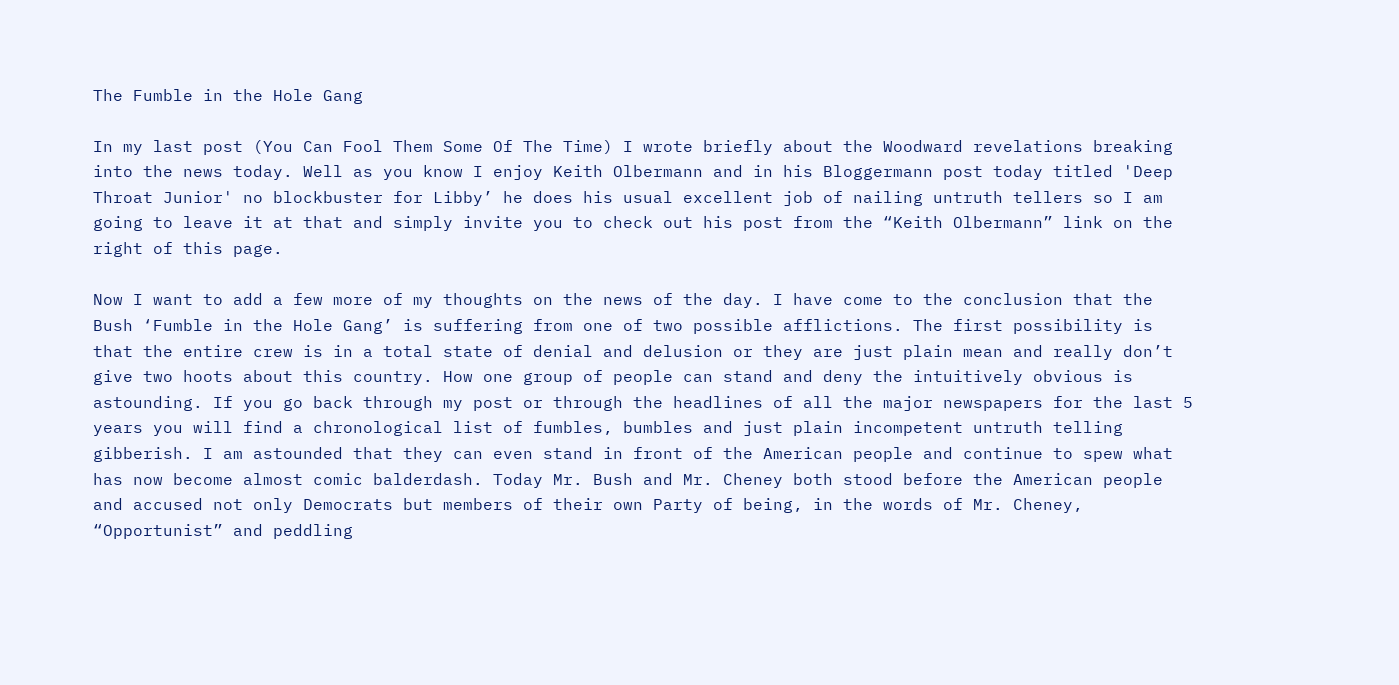The Fumble in the Hole Gang

In my last post (You Can Fool Them Some Of The Time) I wrote briefly about the Woodward revelations breaking into the news today. Well as you know I enjoy Keith Olbermann and in his Bloggermann post today titled 'Deep Throat Junior' no blockbuster for Libby’ he does his usual excellent job of nailing untruth tellers so I am going to leave it at that and simply invite you to check out his post from the “Keith Olbermann” link on the right of this page.

Now I want to add a few more of my thoughts on the news of the day. I have come to the conclusion that the Bush ‘Fumble in the Hole Gang’ is suffering from one of two possible afflictions. The first possibility is that the entire crew is in a total state of denial and delusion or they are just plain mean and really don’t give two hoots about this country. How one group of people can stand and deny the intuitively obvious is astounding. If you go back through my post or through the headlines of all the major newspapers for the last 5 years you will find a chronological list of fumbles, bumbles and just plain incompetent untruth telling gibberish. I am astounded that they can even stand in front of the American people and continue to spew what has now become almost comic balderdash. Today Mr. Bush and Mr. Cheney both stood before the American people and accused not only Democrats but members of their own Party of being, in the words of Mr. Cheney, “Opportunist” and peddling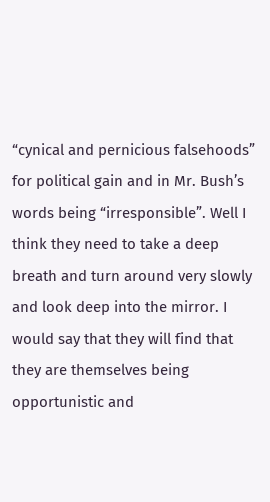“cynical and pernicious falsehoods” for political gain and in Mr. Bush’s words being “irresponsible”. Well I think they need to take a deep breath and turn around very slowly and look deep into the mirror. I would say that they will find that they are themselves being opportunistic and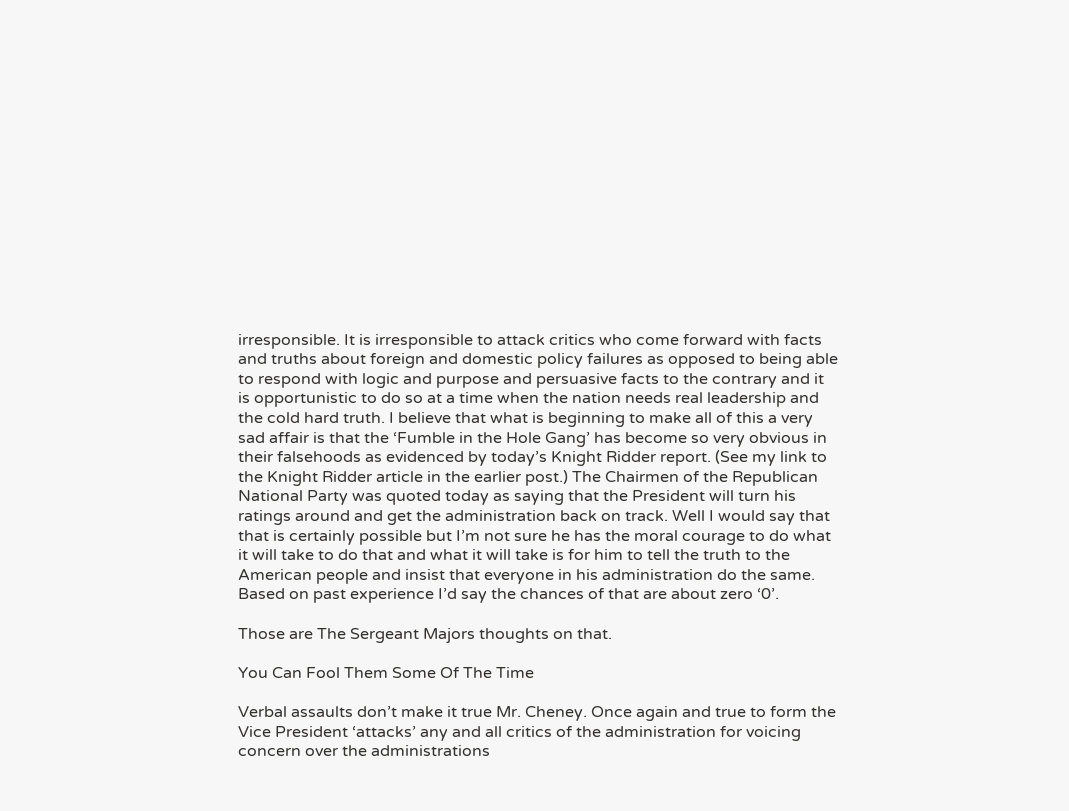irresponsible. It is irresponsible to attack critics who come forward with facts and truths about foreign and domestic policy failures as opposed to being able to respond with logic and purpose and persuasive facts to the contrary and it is opportunistic to do so at a time when the nation needs real leadership and the cold hard truth. I believe that what is beginning to make all of this a very sad affair is that the ‘Fumble in the Hole Gang’ has become so very obvious in their falsehoods as evidenced by today’s Knight Ridder report. (See my link to the Knight Ridder article in the earlier post.) The Chairmen of the Republican National Party was quoted today as saying that the President will turn his ratings around and get the administration back on track. Well I would say that that is certainly possible but I’m not sure he has the moral courage to do what it will take to do that and what it will take is for him to tell the truth to the American people and insist that everyone in his administration do the same. Based on past experience I’d say the chances of that are about zero ‘0’.

Those are The Sergeant Majors thoughts on that.

You Can Fool Them Some Of The Time

Verbal assaults don’t make it true Mr. Cheney. Once again and true to form the Vice President ‘attacks’ any and all critics of the administration for voicing concern over the administrations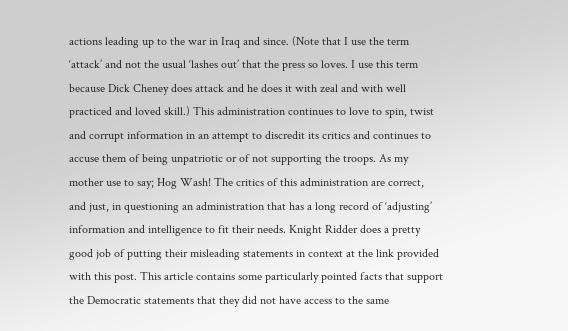actions leading up to the war in Iraq and since. (Note that I use the term ‘attack’ and not the usual ‘lashes out’ that the press so loves. I use this term because Dick Cheney does attack and he does it with zeal and with well practiced and loved skill.) This administration continues to love to spin, twist and corrupt information in an attempt to discredit its critics and continues to accuse them of being unpatriotic or of not supporting the troops. As my mother use to say; Hog Wash! The critics of this administration are correct, and just, in questioning an administration that has a long record of ‘adjusting’ information and intelligence to fit their needs. Knight Ridder does a pretty good job of putting their misleading statements in context at the link provided with this post. This article contains some particularly pointed facts that support the Democratic statements that they did not have access to the same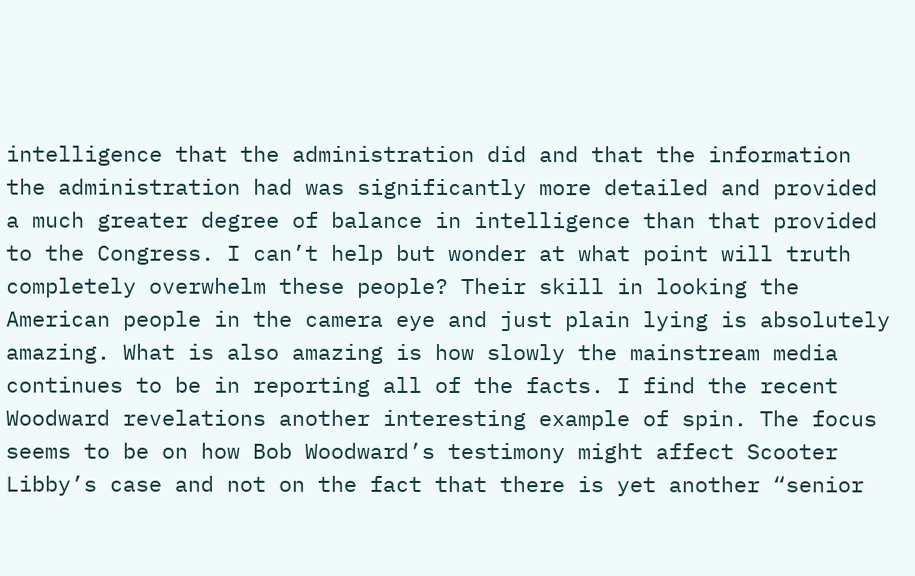intelligence that the administration did and that the information the administration had was significantly more detailed and provided a much greater degree of balance in intelligence than that provided to the Congress. I can’t help but wonder at what point will truth completely overwhelm these people? Their skill in looking the American people in the camera eye and just plain lying is absolutely amazing. What is also amazing is how slowly the mainstream media continues to be in reporting all of the facts. I find the recent Woodward revelations another interesting example of spin. The focus seems to be on how Bob Woodward’s testimony might affect Scooter Libby’s case and not on the fact that there is yet another “senior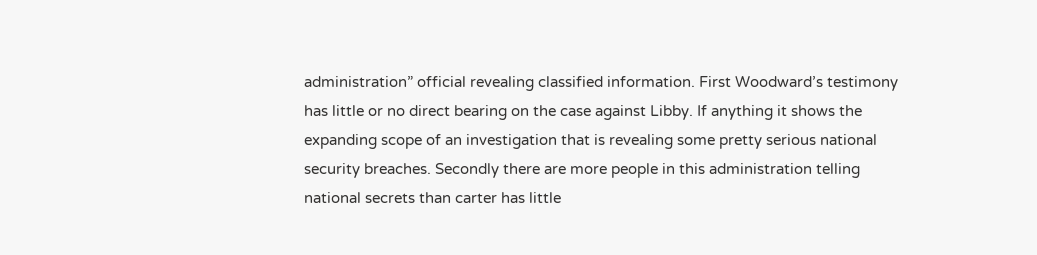administration” official revealing classified information. First Woodward’s testimony has little or no direct bearing on the case against Libby. If anything it shows the expanding scope of an investigation that is revealing some pretty serious national security breaches. Secondly there are more people in this administration telling national secrets than carter has little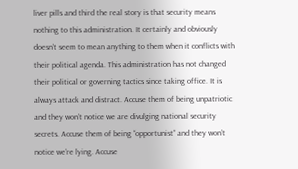liver pills and third the real story is that security means nothing to this administration. It certainly and obviously doesn’t seem to mean anything to them when it conflicts with their political agenda. This administration has not changed their political or governing tactics since taking office. It is always attack and distract. Accuse them of being unpatriotic and they won’t notice we are divulging national security secrets. Accuse them of being “opportunist” and they won’t notice we’re lying. Accuse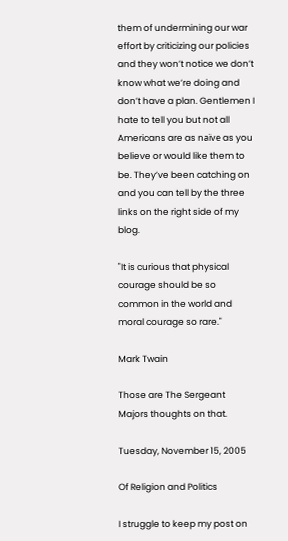them of undermining our war effort by criticizing our policies and they won’t notice we don’t know what we’re doing and don’t have a plan. Gentlemen I hate to tell you but not all Americans are as naïve as you believe or would like them to be. They’ve been catching on and you can tell by the three links on the right side of my blog.

"It is curious that physical courage should be so common in the world and moral courage so rare."

Mark Twain

Those are The Sergeant Majors thoughts on that.

Tuesday, November 15, 2005

Of Religion and Politics

I struggle to keep my post on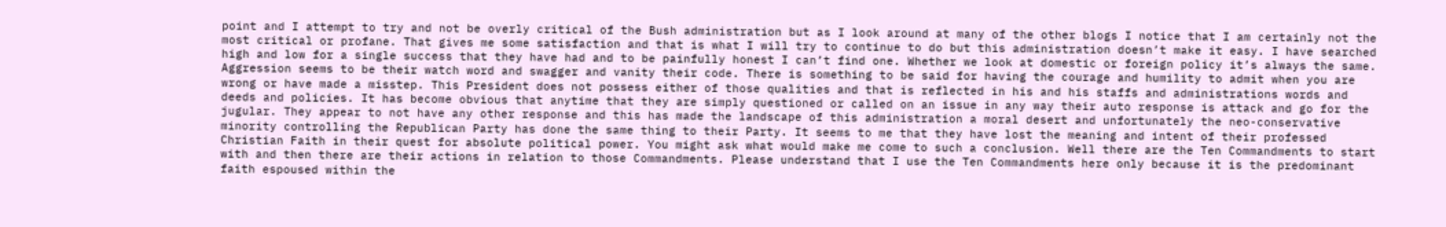point and I attempt to try and not be overly critical of the Bush administration but as I look around at many of the other blogs I notice that I am certainly not the most critical or profane. That gives me some satisfaction and that is what I will try to continue to do but this administration doesn’t make it easy. I have searched high and low for a single success that they have had and to be painfully honest I can’t find one. Whether we look at domestic or foreign policy it’s always the same. Aggression seems to be their watch word and swagger and vanity their code. There is something to be said for having the courage and humility to admit when you are wrong or have made a misstep. This President does not possess either of those qualities and that is reflected in his and his staffs and administrations words and deeds and policies. It has become obvious that anytime that they are simply questioned or called on an issue in any way their auto response is attack and go for the jugular. They appear to not have any other response and this has made the landscape of this administration a moral desert and unfortunately the neo-conservative minority controlling the Republican Party has done the same thing to their Party. It seems to me that they have lost the meaning and intent of their professed Christian Faith in their quest for absolute political power. You might ask what would make me come to such a conclusion. Well there are the Ten Commandments to start with and then there are their actions in relation to those Commandments. Please understand that I use the Ten Commandments here only because it is the predominant faith espoused within the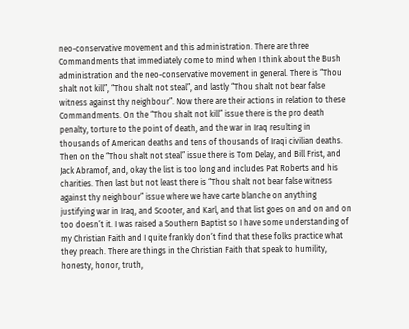neo-conservative movement and this administration. There are three Commandments that immediately come to mind when I think about the Bush administration and the neo-conservative movement in general. There is “Thou shalt not kill”, “Thou shalt not steal”, and lastly “Thou shalt not bear false witness against thy neighbour”. Now there are their actions in relation to these Commandments. On the “Thou shalt not kill” issue there is the pro death penalty, torture to the point of death, and the war in Iraq resulting in thousands of American deaths and tens of thousands of Iraqi civilian deaths. Then on the “Thou shalt not steal” issue there is Tom Delay, and Bill Frist, and Jack Abramof, and, okay the list is too long and includes Pat Roberts and his charities. Then last but not least there is “Thou shalt not bear false witness against thy neighbour” issue where we have carte blanche on anything justifying war in Iraq, and Scooter, and Karl, and that list goes on and on and on too doesn’t it. I was raised a Southern Baptist so I have some understanding of my Christian Faith and I quite frankly don’t find that these folks practice what they preach. There are things in the Christian Faith that speak to humility, honesty, honor, truth,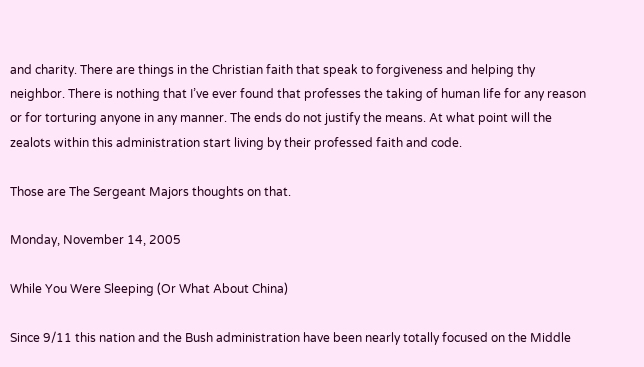and charity. There are things in the Christian faith that speak to forgiveness and helping thy neighbor. There is nothing that I’ve ever found that professes the taking of human life for any reason or for torturing anyone in any manner. The ends do not justify the means. At what point will the zealots within this administration start living by their professed faith and code.

Those are The Sergeant Majors thoughts on that.

Monday, November 14, 2005

While You Were Sleeping (Or What About China)

Since 9/11 this nation and the Bush administration have been nearly totally focused on the Middle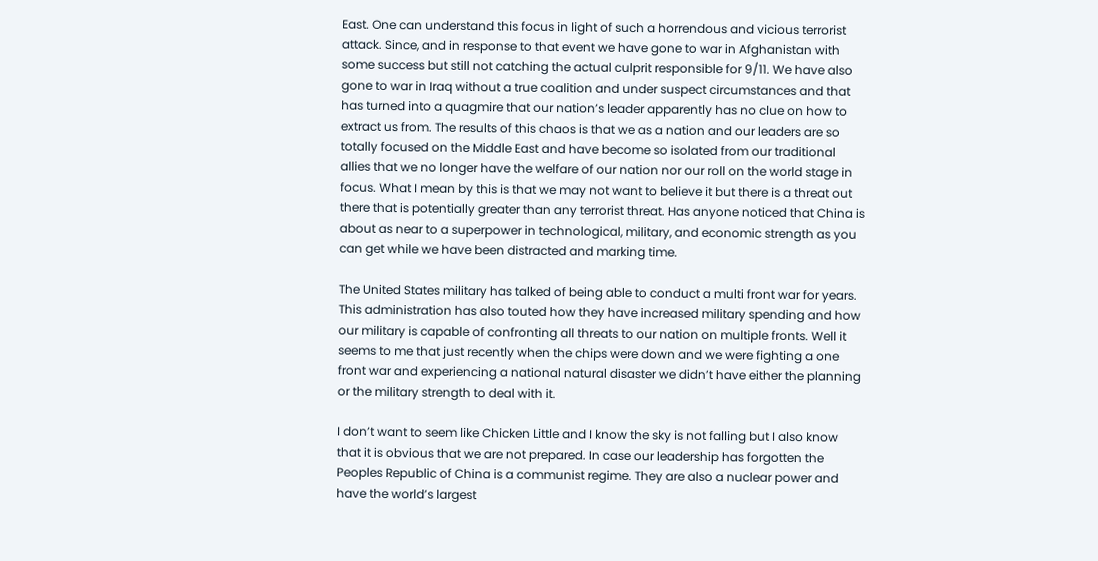East. One can understand this focus in light of such a horrendous and vicious terrorist attack. Since, and in response to that event we have gone to war in Afghanistan with some success but still not catching the actual culprit responsible for 9/11. We have also gone to war in Iraq without a true coalition and under suspect circumstances and that has turned into a quagmire that our nation’s leader apparently has no clue on how to extract us from. The results of this chaos is that we as a nation and our leaders are so totally focused on the Middle East and have become so isolated from our traditional allies that we no longer have the welfare of our nation nor our roll on the world stage in focus. What I mean by this is that we may not want to believe it but there is a threat out there that is potentially greater than any terrorist threat. Has anyone noticed that China is about as near to a superpower in technological, military, and economic strength as you can get while we have been distracted and marking time.

The United States military has talked of being able to conduct a multi front war for years. This administration has also touted how they have increased military spending and how our military is capable of confronting all threats to our nation on multiple fronts. Well it seems to me that just recently when the chips were down and we were fighting a one front war and experiencing a national natural disaster we didn’t have either the planning or the military strength to deal with it.

I don’t want to seem like Chicken Little and I know the sky is not falling but I also know that it is obvious that we are not prepared. In case our leadership has forgotten the Peoples Republic of China is a communist regime. They are also a nuclear power and have the world’s largest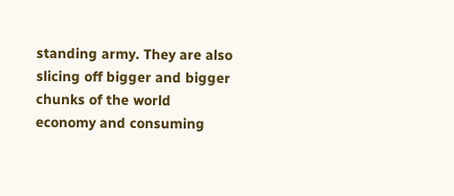standing army. They are also slicing off bigger and bigger chunks of the world economy and consuming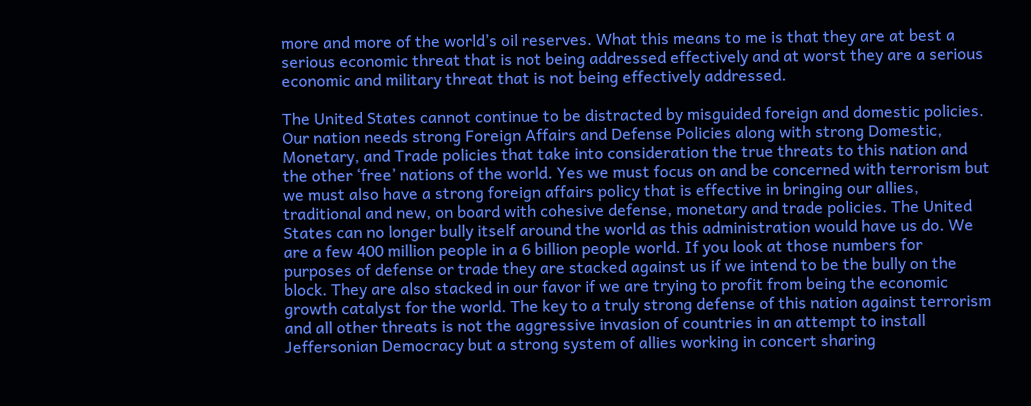more and more of the world’s oil reserves. What this means to me is that they are at best a serious economic threat that is not being addressed effectively and at worst they are a serious economic and military threat that is not being effectively addressed.

The United States cannot continue to be distracted by misguided foreign and domestic policies. Our nation needs strong Foreign Affairs and Defense Policies along with strong Domestic, Monetary, and Trade policies that take into consideration the true threats to this nation and the other ‘free’ nations of the world. Yes we must focus on and be concerned with terrorism but we must also have a strong foreign affairs policy that is effective in bringing our allies, traditional and new, on board with cohesive defense, monetary and trade policies. The United States can no longer bully itself around the world as this administration would have us do. We are a few 400 million people in a 6 billion people world. If you look at those numbers for purposes of defense or trade they are stacked against us if we intend to be the bully on the block. They are also stacked in our favor if we are trying to profit from being the economic growth catalyst for the world. The key to a truly strong defense of this nation against terrorism and all other threats is not the aggressive invasion of countries in an attempt to install Jeffersonian Democracy but a strong system of allies working in concert sharing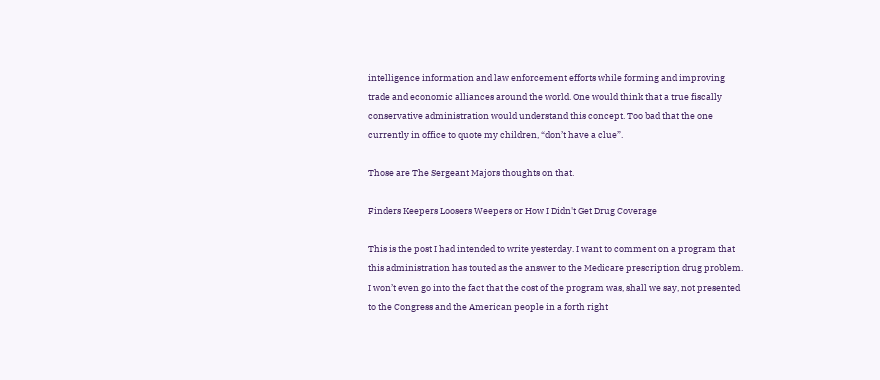intelligence information and law enforcement efforts while forming and improving trade and economic alliances around the world. One would think that a true fiscally conservative administration would understand this concept. Too bad that the one currently in office to quote my children, “don’t have a clue”.

Those are The Sergeant Majors thoughts on that.

Finders Keepers Loosers Weepers or How I Didn't Get Drug Coverage

This is the post I had intended to write yesterday. I want to comment on a program that this administration has touted as the answer to the Medicare prescription drug problem. I won’t even go into the fact that the cost of the program was, shall we say, not presented to the Congress and the American people in a forth right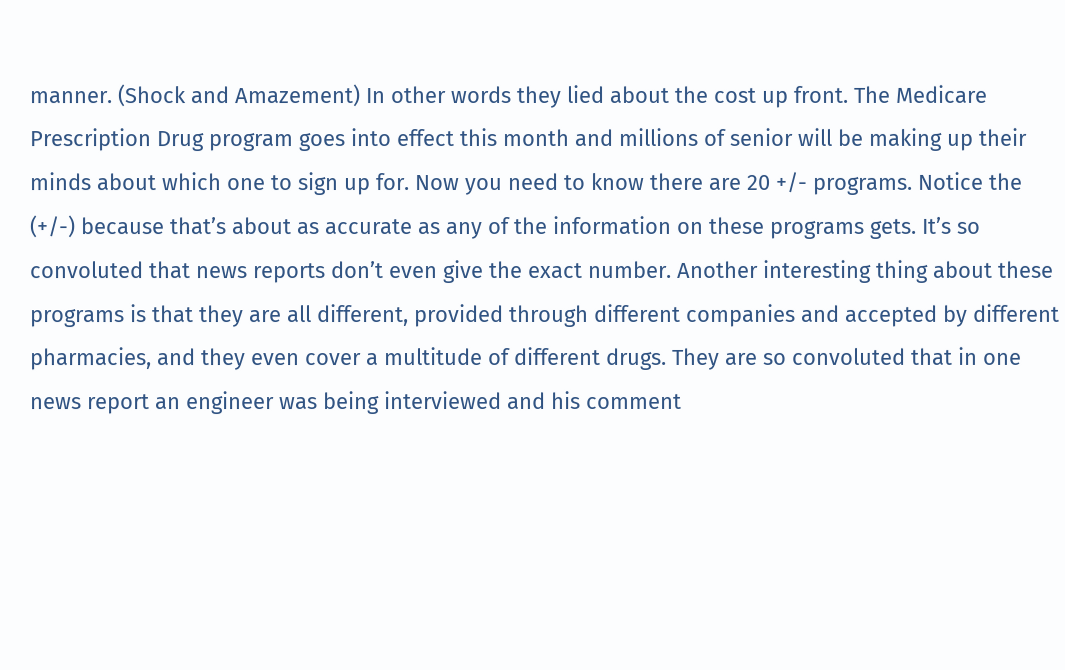manner. (Shock and Amazement) In other words they lied about the cost up front. The Medicare Prescription Drug program goes into effect this month and millions of senior will be making up their minds about which one to sign up for. Now you need to know there are 20 +/- programs. Notice the (+/-) because that’s about as accurate as any of the information on these programs gets. It’s so convoluted that news reports don’t even give the exact number. Another interesting thing about these programs is that they are all different, provided through different companies and accepted by different pharmacies, and they even cover a multitude of different drugs. They are so convoluted that in one news report an engineer was being interviewed and his comment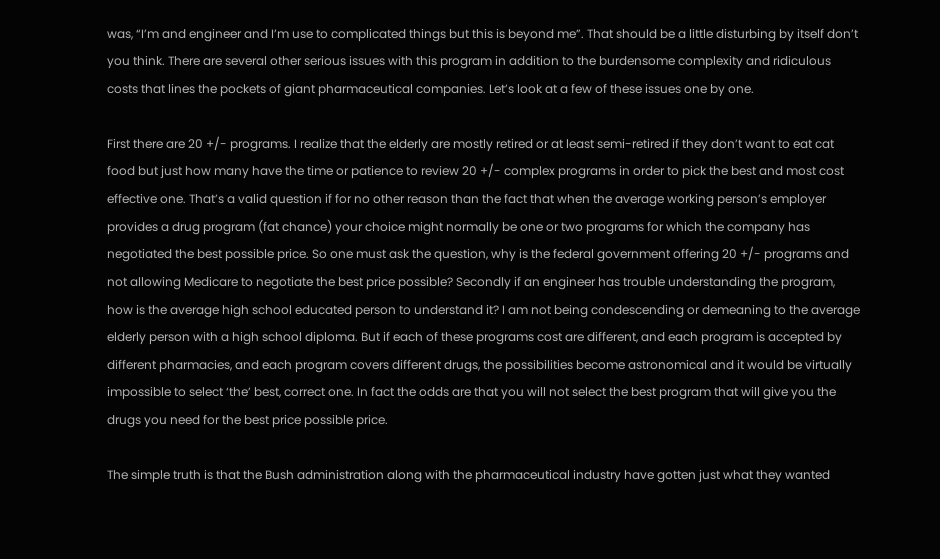was, “I’m and engineer and I’m use to complicated things but this is beyond me”. That should be a little disturbing by itself don’t you think. There are several other serious issues with this program in addition to the burdensome complexity and ridiculous costs that lines the pockets of giant pharmaceutical companies. Let’s look at a few of these issues one by one.

First there are 20 +/- programs. I realize that the elderly are mostly retired or at least semi-retired if they don’t want to eat cat food but just how many have the time or patience to review 20 +/- complex programs in order to pick the best and most cost effective one. That’s a valid question if for no other reason than the fact that when the average working person’s employer provides a drug program (fat chance) your choice might normally be one or two programs for which the company has negotiated the best possible price. So one must ask the question, why is the federal government offering 20 +/- programs and not allowing Medicare to negotiate the best price possible? Secondly if an engineer has trouble understanding the program, how is the average high school educated person to understand it? I am not being condescending or demeaning to the average elderly person with a high school diploma. But if each of these programs cost are different, and each program is accepted by different pharmacies, and each program covers different drugs, the possibilities become astronomical and it would be virtually impossible to select ‘the’ best, correct one. In fact the odds are that you will not select the best program that will give you the drugs you need for the best price possible price.

The simple truth is that the Bush administration along with the pharmaceutical industry have gotten just what they wanted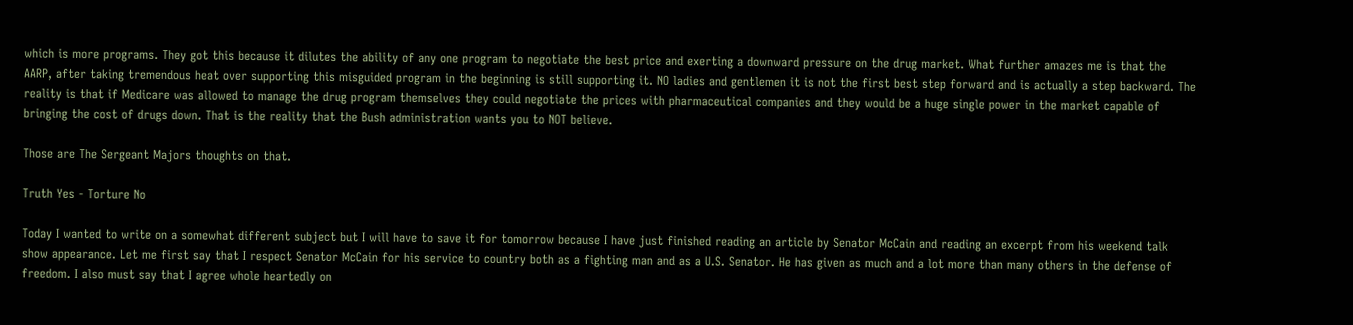which is more programs. They got this because it dilutes the ability of any one program to negotiate the best price and exerting a downward pressure on the drug market. What further amazes me is that the AARP, after taking tremendous heat over supporting this misguided program in the beginning is still supporting it. NO ladies and gentlemen it is not the first best step forward and is actually a step backward. The reality is that if Medicare was allowed to manage the drug program themselves they could negotiate the prices with pharmaceutical companies and they would be a huge single power in the market capable of bringing the cost of drugs down. That is the reality that the Bush administration wants you to NOT believe.

Those are The Sergeant Majors thoughts on that.

Truth Yes - Torture No

Today I wanted to write on a somewhat different subject but I will have to save it for tomorrow because I have just finished reading an article by Senator McCain and reading an excerpt from his weekend talk show appearance. Let me first say that I respect Senator McCain for his service to country both as a fighting man and as a U.S. Senator. He has given as much and a lot more than many others in the defense of freedom. I also must say that I agree whole heartedly on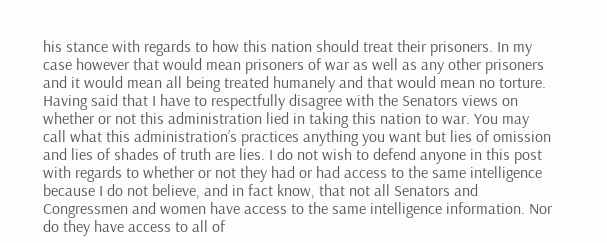his stance with regards to how this nation should treat their prisoners. In my case however that would mean prisoners of war as well as any other prisoners and it would mean all being treated humanely and that would mean no torture. Having said that I have to respectfully disagree with the Senators views on whether or not this administration lied in taking this nation to war. You may call what this administration’s practices anything you want but lies of omission and lies of shades of truth are lies. I do not wish to defend anyone in this post with regards to whether or not they had or had access to the same intelligence because I do not believe, and in fact know, that not all Senators and Congressmen and women have access to the same intelligence information. Nor do they have access to all of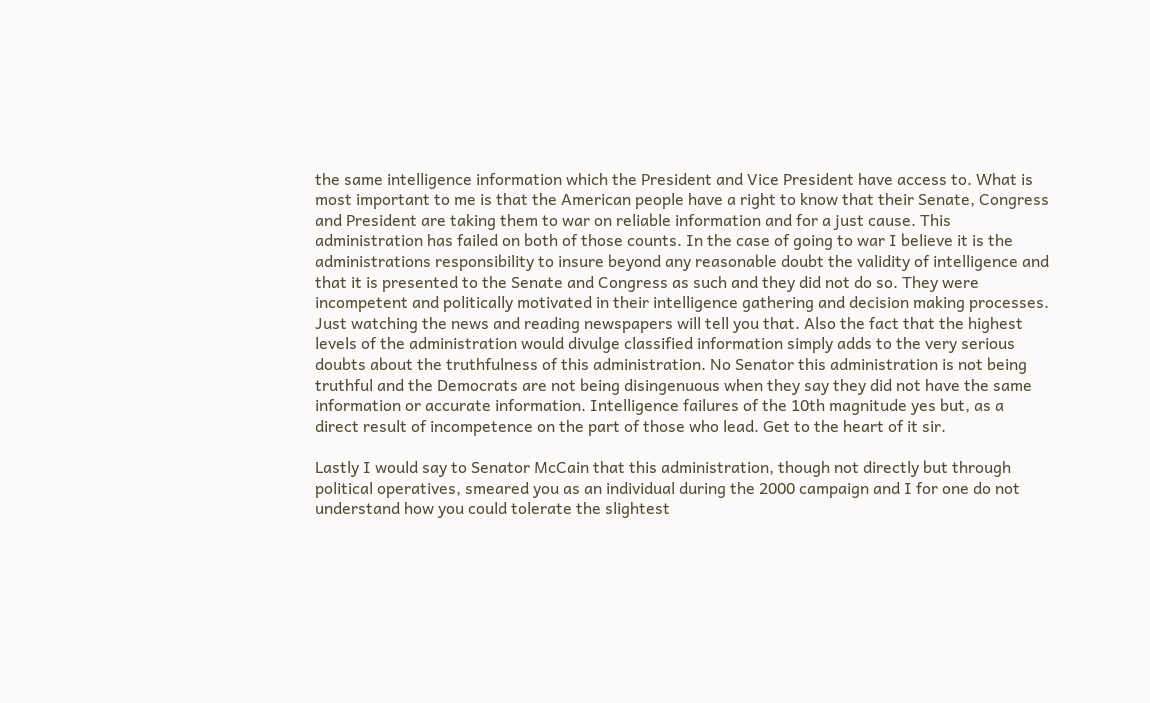the same intelligence information which the President and Vice President have access to. What is most important to me is that the American people have a right to know that their Senate, Congress and President are taking them to war on reliable information and for a just cause. This administration has failed on both of those counts. In the case of going to war I believe it is the administrations responsibility to insure beyond any reasonable doubt the validity of intelligence and that it is presented to the Senate and Congress as such and they did not do so. They were incompetent and politically motivated in their intelligence gathering and decision making processes. Just watching the news and reading newspapers will tell you that. Also the fact that the highest levels of the administration would divulge classified information simply adds to the very serious doubts about the truthfulness of this administration. No Senator this administration is not being truthful and the Democrats are not being disingenuous when they say they did not have the same information or accurate information. Intelligence failures of the 10th magnitude yes but, as a direct result of incompetence on the part of those who lead. Get to the heart of it sir.

Lastly I would say to Senator McCain that this administration, though not directly but through political operatives, smeared you as an individual during the 2000 campaign and I for one do not understand how you could tolerate the slightest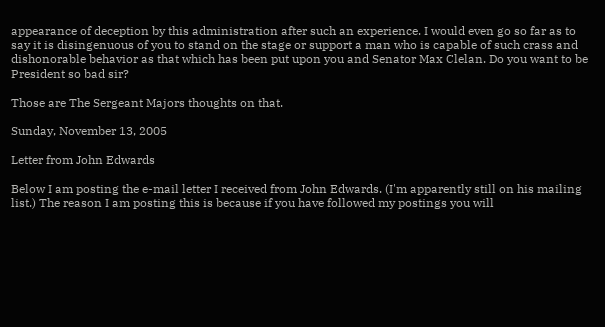appearance of deception by this administration after such an experience. I would even go so far as to say it is disingenuous of you to stand on the stage or support a man who is capable of such crass and dishonorable behavior as that which has been put upon you and Senator Max Clelan. Do you want to be President so bad sir?

Those are The Sergeant Majors thoughts on that.

Sunday, November 13, 2005

Letter from John Edwards

Below I am posting the e-mail letter I received from John Edwards. (I'm apparently still on his mailing list.) The reason I am posting this is because if you have followed my postings you will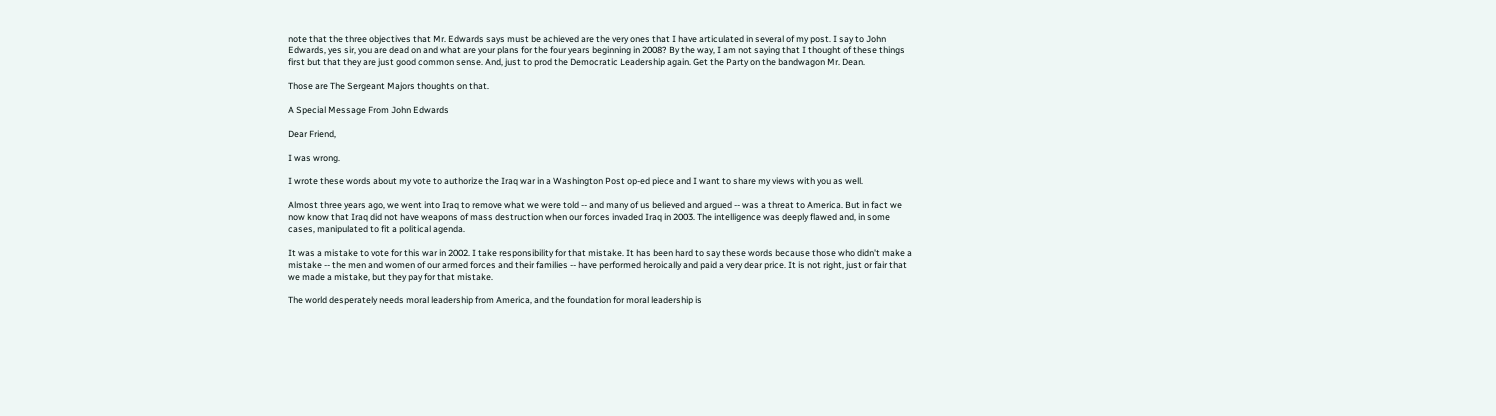note that the three objectives that Mr. Edwards says must be achieved are the very ones that I have articulated in several of my post. I say to John Edwards, yes sir, you are dead on and what are your plans for the four years beginning in 2008? By the way, I am not saying that I thought of these things first but that they are just good common sense. And, just to prod the Democratic Leadership again. Get the Party on the bandwagon Mr. Dean.

Those are The Sergeant Majors thoughts on that.

A Special Message From John Edwards

Dear Friend,

I was wrong.

I wrote these words about my vote to authorize the Iraq war in a Washington Post op-ed piece and I want to share my views with you as well.

Almost three years ago, we went into Iraq to remove what we were told -- and many of us believed and argued -- was a threat to America. But in fact we now know that Iraq did not have weapons of mass destruction when our forces invaded Iraq in 2003. The intelligence was deeply flawed and, in some cases, manipulated to fit a political agenda.

It was a mistake to vote for this war in 2002. I take responsibility for that mistake. It has been hard to say these words because those who didn't make a mistake -- the men and women of our armed forces and their families -- have performed heroically and paid a very dear price. It is not right, just or fair that we made a mistake, but they pay for that mistake.

The world desperately needs moral leadership from America, and the foundation for moral leadership is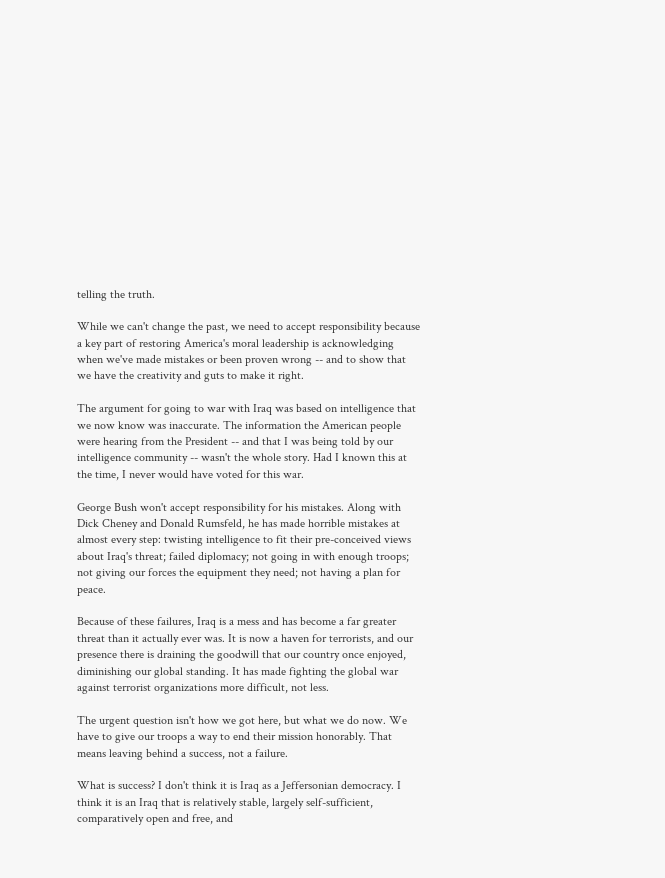telling the truth.

While we can't change the past, we need to accept responsibility because a key part of restoring America's moral leadership is acknowledging when we've made mistakes or been proven wrong -- and to show that we have the creativity and guts to make it right.

The argument for going to war with Iraq was based on intelligence that we now know was inaccurate. The information the American people were hearing from the President -- and that I was being told by our intelligence community -- wasn't the whole story. Had I known this at the time, I never would have voted for this war.

George Bush won't accept responsibility for his mistakes. Along with Dick Cheney and Donald Rumsfeld, he has made horrible mistakes at almost every step: twisting intelligence to fit their pre-conceived views about Iraq's threat; failed diplomacy; not going in with enough troops; not giving our forces the equipment they need; not having a plan for peace.

Because of these failures, Iraq is a mess and has become a far greater threat than it actually ever was. It is now a haven for terrorists, and our presence there is draining the goodwill that our country once enjoyed, diminishing our global standing. It has made fighting the global war against terrorist organizations more difficult, not less.

The urgent question isn't how we got here, but what we do now. We have to give our troops a way to end their mission honorably. That means leaving behind a success, not a failure.

What is success? I don't think it is Iraq as a Jeffersonian democracy. I think it is an Iraq that is relatively stable, largely self-sufficient, comparatively open and free, and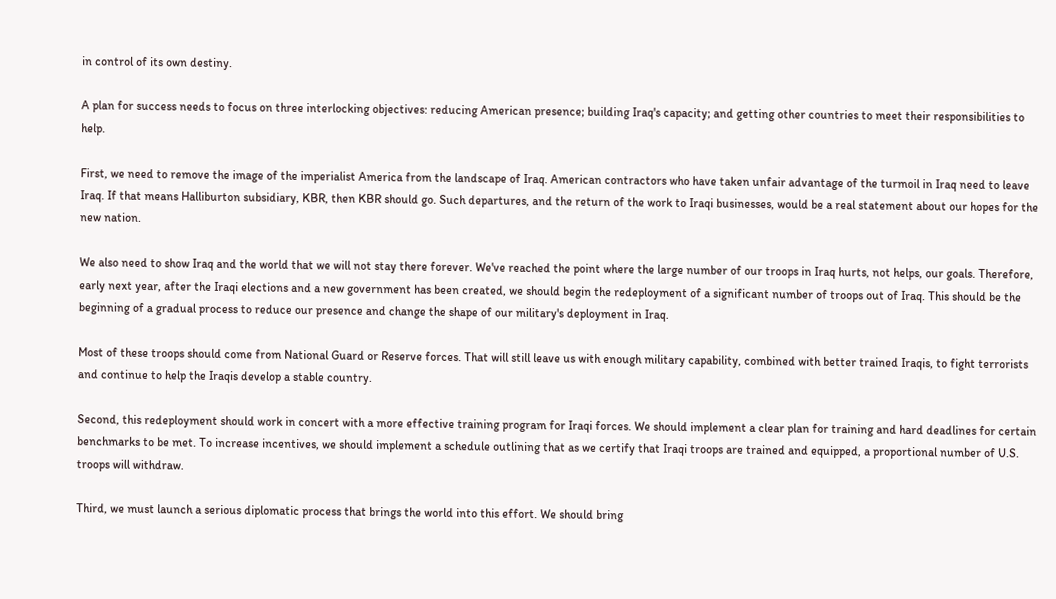in control of its own destiny.

A plan for success needs to focus on three interlocking objectives: reducing American presence; building Iraq's capacity; and getting other countries to meet their responsibilities to help.

First, we need to remove the image of the imperialist America from the landscape of Iraq. American contractors who have taken unfair advantage of the turmoil in Iraq need to leave Iraq. If that means Halliburton subsidiary, KBR, then KBR should go. Such departures, and the return of the work to Iraqi businesses, would be a real statement about our hopes for the new nation.

We also need to show Iraq and the world that we will not stay there forever. We've reached the point where the large number of our troops in Iraq hurts, not helps, our goals. Therefore, early next year, after the Iraqi elections and a new government has been created, we should begin the redeployment of a significant number of troops out of Iraq. This should be the beginning of a gradual process to reduce our presence and change the shape of our military's deployment in Iraq.

Most of these troops should come from National Guard or Reserve forces. That will still leave us with enough military capability, combined with better trained Iraqis, to fight terrorists and continue to help the Iraqis develop a stable country.

Second, this redeployment should work in concert with a more effective training program for Iraqi forces. We should implement a clear plan for training and hard deadlines for certain benchmarks to be met. To increase incentives, we should implement a schedule outlining that as we certify that Iraqi troops are trained and equipped, a proportional number of U.S. troops will withdraw.

Third, we must launch a serious diplomatic process that brings the world into this effort. We should bring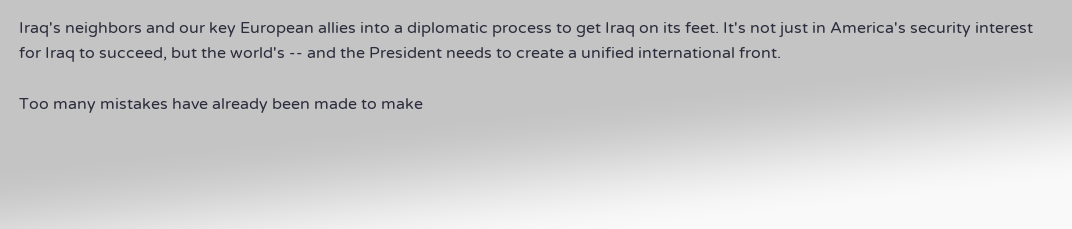Iraq's neighbors and our key European allies into a diplomatic process to get Iraq on its feet. It's not just in America's security interest for Iraq to succeed, but the world's -- and the President needs to create a unified international front.

Too many mistakes have already been made to make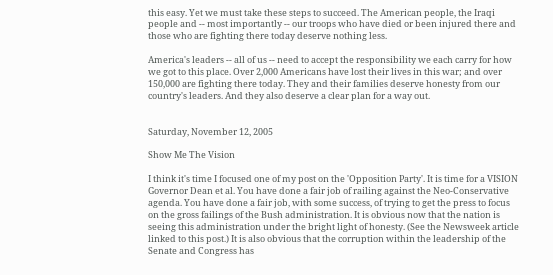this easy. Yet we must take these steps to succeed. The American people, the Iraqi people and -- most importantly -- our troops who have died or been injured there and those who are fighting there today deserve nothing less.

America's leaders -- all of us -- need to accept the responsibility we each carry for how we got to this place. Over 2,000 Americans have lost their lives in this war; and over 150,000 are fighting there today. They and their families deserve honesty from our country's leaders. And they also deserve a clear plan for a way out.


Saturday, November 12, 2005

Show Me The Vision

I think it's time I focused one of my post on the 'Opposition Party'. It is time for a VISION Governor Dean et al. You have done a fair job of railing against the Neo-Conservative agenda. You have done a fair job, with some success, of trying to get the press to focus on the gross failings of the Bush administration. It is obvious now that the nation is seeing this administration under the bright light of honesty. (See the Newsweek article linked to this post.) It is also obvious that the corruption within the leadership of the Senate and Congress has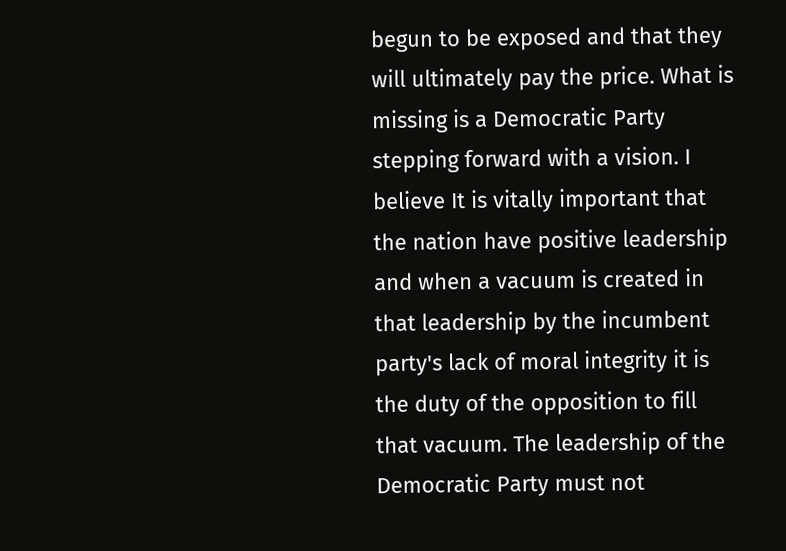begun to be exposed and that they will ultimately pay the price. What is missing is a Democratic Party stepping forward with a vision. I believe It is vitally important that the nation have positive leadership and when a vacuum is created in that leadership by the incumbent party's lack of moral integrity it is the duty of the opposition to fill that vacuum. The leadership of the Democratic Party must not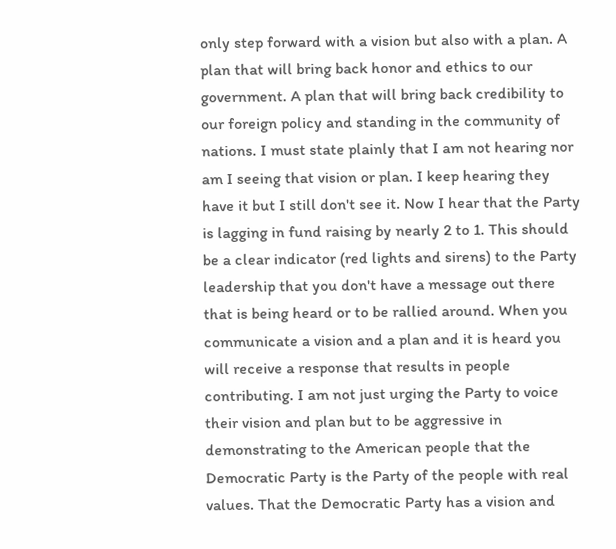only step forward with a vision but also with a plan. A plan that will bring back honor and ethics to our government. A plan that will bring back credibility to our foreign policy and standing in the community of nations. I must state plainly that I am not hearing nor am I seeing that vision or plan. I keep hearing they have it but I still don't see it. Now I hear that the Party is lagging in fund raising by nearly 2 to 1. This should be a clear indicator (red lights and sirens) to the Party leadership that you don't have a message out there that is being heard or to be rallied around. When you communicate a vision and a plan and it is heard you will receive a response that results in people contributing. I am not just urging the Party to voice their vision and plan but to be aggressive in demonstrating to the American people that the Democratic Party is the Party of the people with real values. That the Democratic Party has a vision and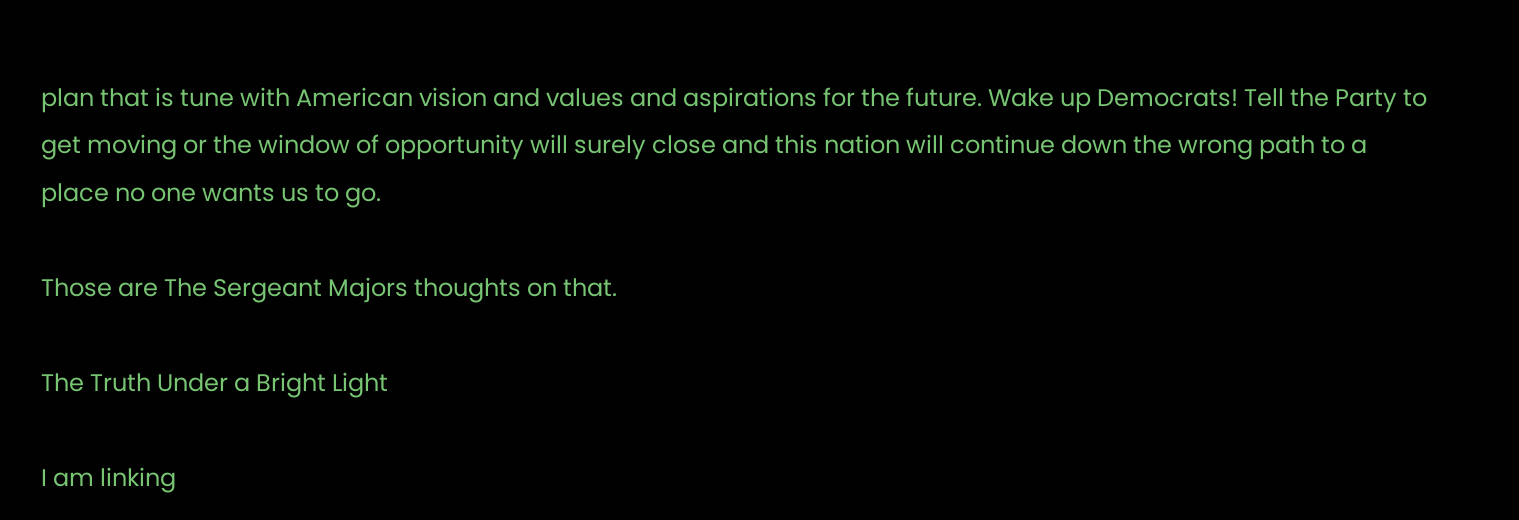plan that is tune with American vision and values and aspirations for the future. Wake up Democrats! Tell the Party to get moving or the window of opportunity will surely close and this nation will continue down the wrong path to a place no one wants us to go.

Those are The Sergeant Majors thoughts on that.

The Truth Under a Bright Light

I am linking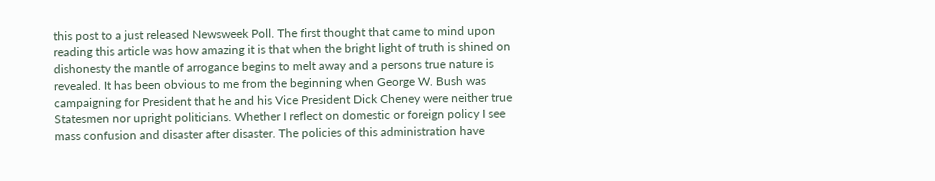this post to a just released Newsweek Poll. The first thought that came to mind upon reading this article was how amazing it is that when the bright light of truth is shined on dishonesty the mantle of arrogance begins to melt away and a persons true nature is revealed. It has been obvious to me from the beginning when George W. Bush was campaigning for President that he and his Vice President Dick Cheney were neither true Statesmen nor upright politicians. Whether I reflect on domestic or foreign policy I see mass confusion and disaster after disaster. The policies of this administration have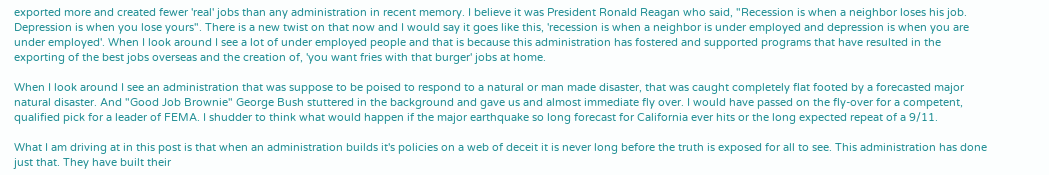exported more and created fewer 'real' jobs than any administration in recent memory. I believe it was President Ronald Reagan who said, "Recession is when a neighbor loses his job. Depression is when you lose yours". There is a new twist on that now and I would say it goes like this, 'recession is when a neighbor is under employed and depression is when you are under employed'. When I look around I see a lot of under employed people and that is because this administration has fostered and supported programs that have resulted in the exporting of the best jobs overseas and the creation of, 'you want fries with that burger' jobs at home.

When I look around I see an administration that was suppose to be poised to respond to a natural or man made disaster, that was caught completely flat footed by a forecasted major natural disaster. And "Good Job Brownie" George Bush stuttered in the background and gave us and almost immediate fly over. I would have passed on the fly-over for a competent, qualified pick for a leader of FEMA. I shudder to think what would happen if the major earthquake so long forecast for California ever hits or the long expected repeat of a 9/11.

What I am driving at in this post is that when an administration builds it's policies on a web of deceit it is never long before the truth is exposed for all to see. This administration has done just that. They have built their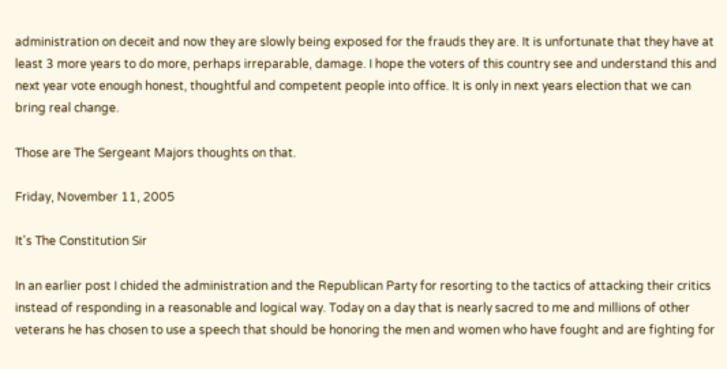administration on deceit and now they are slowly being exposed for the frauds they are. It is unfortunate that they have at least 3 more years to do more, perhaps irreparable, damage. I hope the voters of this country see and understand this and next year vote enough honest, thoughtful and competent people into office. It is only in next years election that we can bring real change.

Those are The Sergeant Majors thoughts on that.

Friday, November 11, 2005

It's The Constitution Sir

In an earlier post I chided the administration and the Republican Party for resorting to the tactics of attacking their critics instead of responding in a reasonable and logical way. Today on a day that is nearly sacred to me and millions of other veterans he has chosen to use a speech that should be honoring the men and women who have fought and are fighting for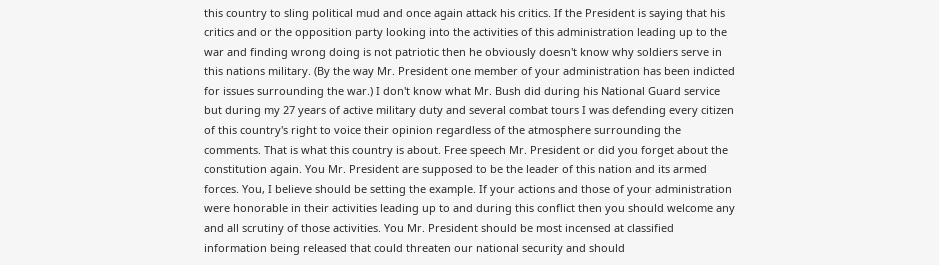this country to sling political mud and once again attack his critics. If the President is saying that his critics and or the opposition party looking into the activities of this administration leading up to the war and finding wrong doing is not patriotic then he obviously doesn't know why soldiers serve in this nations military. (By the way Mr. President one member of your administration has been indicted for issues surrounding the war.) I don't know what Mr. Bush did during his National Guard service but during my 27 years of active military duty and several combat tours I was defending every citizen of this country's right to voice their opinion regardless of the atmosphere surrounding the comments. That is what this country is about. Free speech Mr. President or did you forget about the constitution again. You Mr. President are supposed to be the leader of this nation and its armed forces. You, I believe should be setting the example. If your actions and those of your administration were honorable in their activities leading up to and during this conflict then you should welcome any and all scrutiny of those activities. You Mr. President should be most incensed at classified information being released that could threaten our national security and should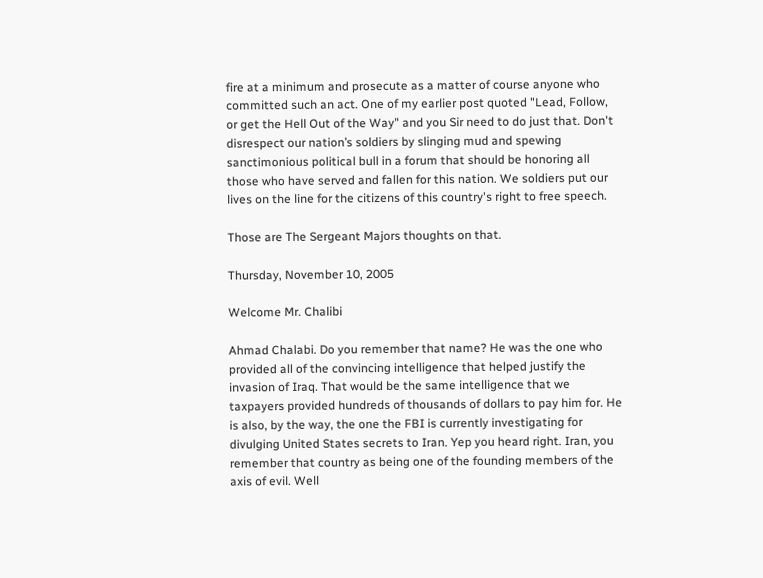fire at a minimum and prosecute as a matter of course anyone who committed such an act. One of my earlier post quoted "Lead, Follow, or get the Hell Out of the Way" and you Sir need to do just that. Don't disrespect our nation’s soldiers by slinging mud and spewing sanctimonious political bull in a forum that should be honoring all those who have served and fallen for this nation. We soldiers put our lives on the line for the citizens of this country's right to free speech.

Those are The Sergeant Majors thoughts on that.

Thursday, November 10, 2005

Welcome Mr. Chalibi

Ahmad Chalabi. Do you remember that name? He was the one who provided all of the convincing intelligence that helped justify the invasion of Iraq. That would be the same intelligence that we taxpayers provided hundreds of thousands of dollars to pay him for. He is also, by the way, the one the FBI is currently investigating for divulging United States secrets to Iran. Yep you heard right. Iran, you remember that country as being one of the founding members of the axis of evil. Well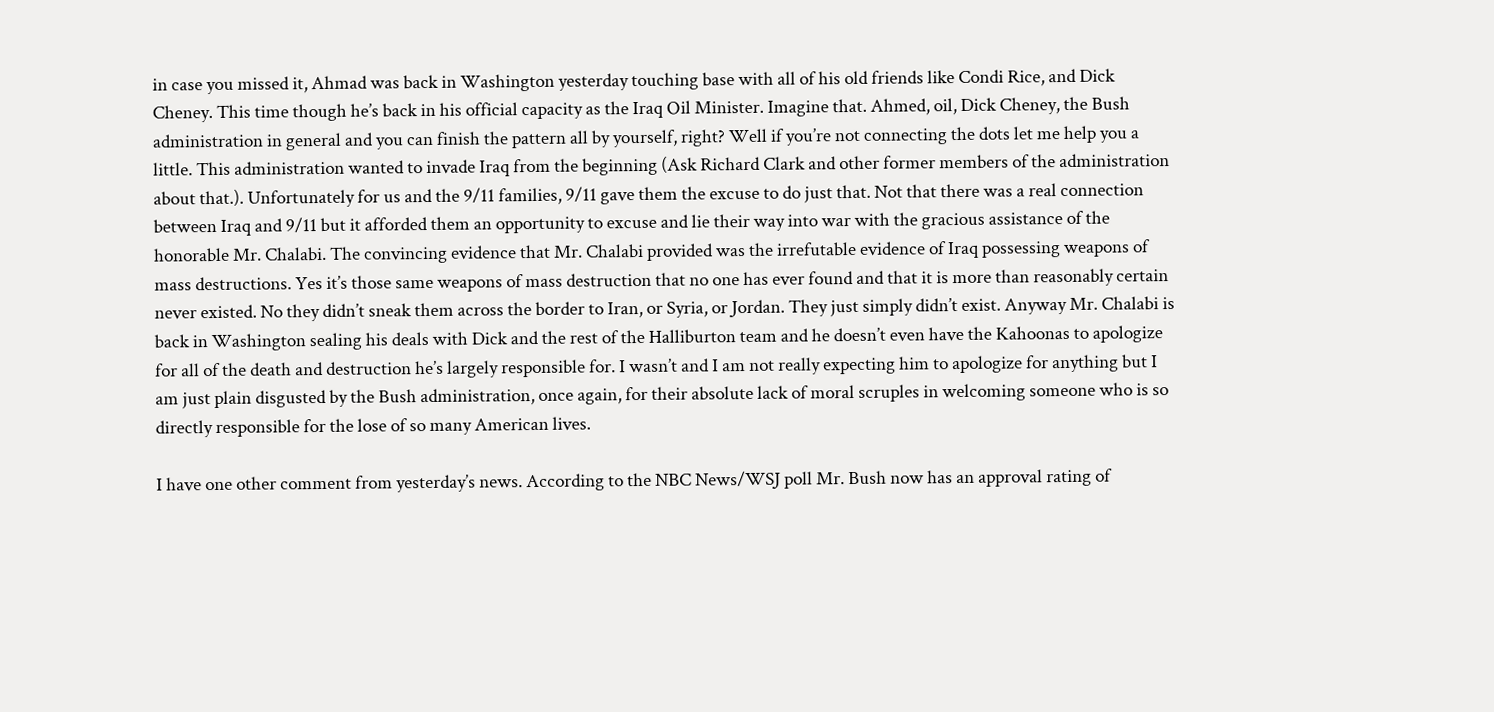in case you missed it, Ahmad was back in Washington yesterday touching base with all of his old friends like Condi Rice, and Dick Cheney. This time though he’s back in his official capacity as the Iraq Oil Minister. Imagine that. Ahmed, oil, Dick Cheney, the Bush administration in general and you can finish the pattern all by yourself, right? Well if you’re not connecting the dots let me help you a little. This administration wanted to invade Iraq from the beginning (Ask Richard Clark and other former members of the administration about that.). Unfortunately for us and the 9/11 families, 9/11 gave them the excuse to do just that. Not that there was a real connection between Iraq and 9/11 but it afforded them an opportunity to excuse and lie their way into war with the gracious assistance of the honorable Mr. Chalabi. The convincing evidence that Mr. Chalabi provided was the irrefutable evidence of Iraq possessing weapons of mass destructions. Yes it’s those same weapons of mass destruction that no one has ever found and that it is more than reasonably certain never existed. No they didn’t sneak them across the border to Iran, or Syria, or Jordan. They just simply didn’t exist. Anyway Mr. Chalabi is back in Washington sealing his deals with Dick and the rest of the Halliburton team and he doesn’t even have the Kahoonas to apologize for all of the death and destruction he’s largely responsible for. I wasn’t and I am not really expecting him to apologize for anything but I am just plain disgusted by the Bush administration, once again, for their absolute lack of moral scruples in welcoming someone who is so directly responsible for the lose of so many American lives.

I have one other comment from yesterday’s news. According to the NBC News/WSJ poll Mr. Bush now has an approval rating of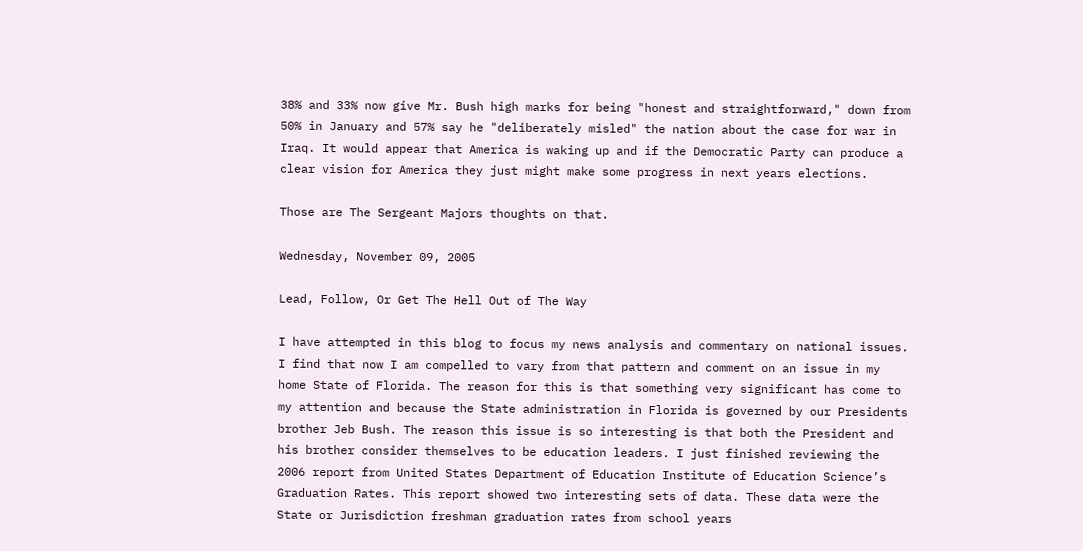38% and 33% now give Mr. Bush high marks for being "honest and straightforward," down from 50% in January and 57% say he "deliberately misled" the nation about the case for war in Iraq. It would appear that America is waking up and if the Democratic Party can produce a clear vision for America they just might make some progress in next years elections.

Those are The Sergeant Majors thoughts on that.

Wednesday, November 09, 2005

Lead, Follow, Or Get The Hell Out of The Way

I have attempted in this blog to focus my news analysis and commentary on national issues. I find that now I am compelled to vary from that pattern and comment on an issue in my home State of Florida. The reason for this is that something very significant has come to my attention and because the State administration in Florida is governed by our Presidents brother Jeb Bush. The reason this issue is so interesting is that both the President and his brother consider themselves to be education leaders. I just finished reviewing the 2006 report from United States Department of Education Institute of Education Science’s Graduation Rates. This report showed two interesting sets of data. These data were the State or Jurisdiction freshman graduation rates from school years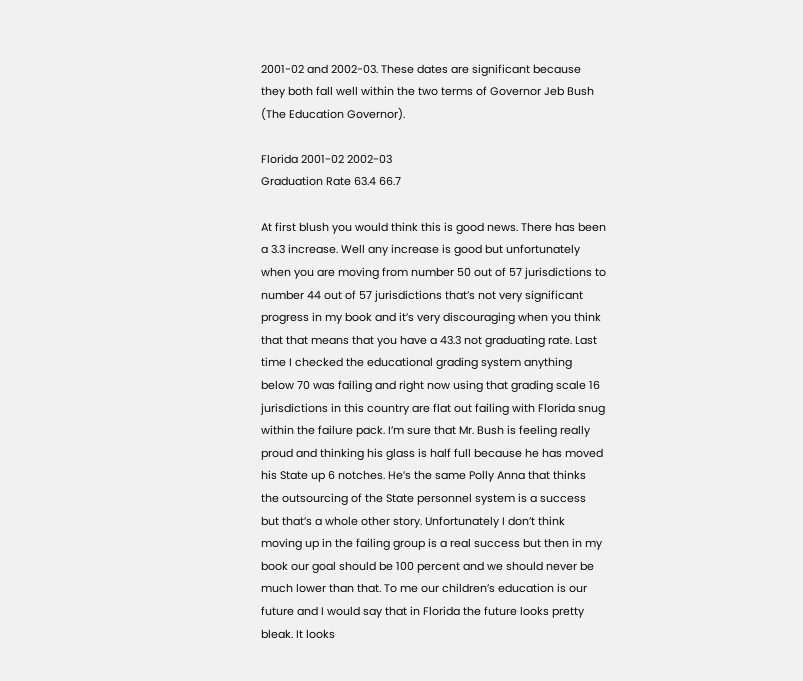2001-02 and 2002-03. These dates are significant because they both fall well within the two terms of Governor Jeb Bush (The Education Governor).

Florida 2001-02 2002-03
Graduation Rate 63.4 66.7

At first blush you would think this is good news. There has been a 3.3 increase. Well any increase is good but unfortunately when you are moving from number 50 out of 57 jurisdictions to number 44 out of 57 jurisdictions that’s not very significant progress in my book and it’s very discouraging when you think that that means that you have a 43.3 not graduating rate. Last time I checked the educational grading system anything below 70 was failing and right now using that grading scale 16 jurisdictions in this country are flat out failing with Florida snug within the failure pack. I’m sure that Mr. Bush is feeling really proud and thinking his glass is half full because he has moved his State up 6 notches. He’s the same Polly Anna that thinks the outsourcing of the State personnel system is a success but that’s a whole other story. Unfortunately I don’t think moving up in the failing group is a real success but then in my book our goal should be 100 percent and we should never be much lower than that. To me our children’s education is our future and I would say that in Florida the future looks pretty bleak. It looks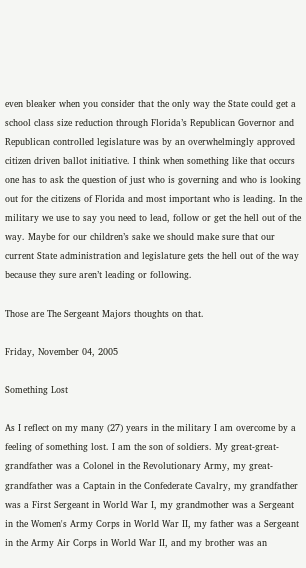even bleaker when you consider that the only way the State could get a school class size reduction through Florida’s Republican Governor and Republican controlled legislature was by an overwhelmingly approved citizen driven ballot initiative. I think when something like that occurs one has to ask the question of just who is governing and who is looking out for the citizens of Florida and most important who is leading. In the military we use to say you need to lead, follow or get the hell out of the way. Maybe for our children’s sake we should make sure that our current State administration and legislature gets the hell out of the way because they sure aren’t leading or following.

Those are The Sergeant Majors thoughts on that.

Friday, November 04, 2005

Something Lost

As I reflect on my many (27) years in the military I am overcome by a feeling of something lost. I am the son of soldiers. My great-great-grandfather was a Colonel in the Revolutionary Army, my great-grandfather was a Captain in the Confederate Cavalry, my grandfather was a First Sergeant in World War I, my grandmother was a Sergeant in the Women's Army Corps in World War II, my father was a Sergeant in the Army Air Corps in World War II, and my brother was an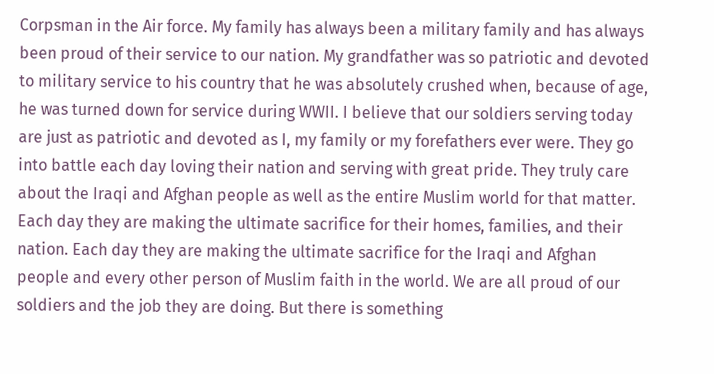Corpsman in the Air force. My family has always been a military family and has always been proud of their service to our nation. My grandfather was so patriotic and devoted to military service to his country that he was absolutely crushed when, because of age, he was turned down for service during WWII. I believe that our soldiers serving today are just as patriotic and devoted as I, my family or my forefathers ever were. They go into battle each day loving their nation and serving with great pride. They truly care about the Iraqi and Afghan people as well as the entire Muslim world for that matter. Each day they are making the ultimate sacrifice for their homes, families, and their nation. Each day they are making the ultimate sacrifice for the Iraqi and Afghan people and every other person of Muslim faith in the world. We are all proud of our soldiers and the job they are doing. But there is something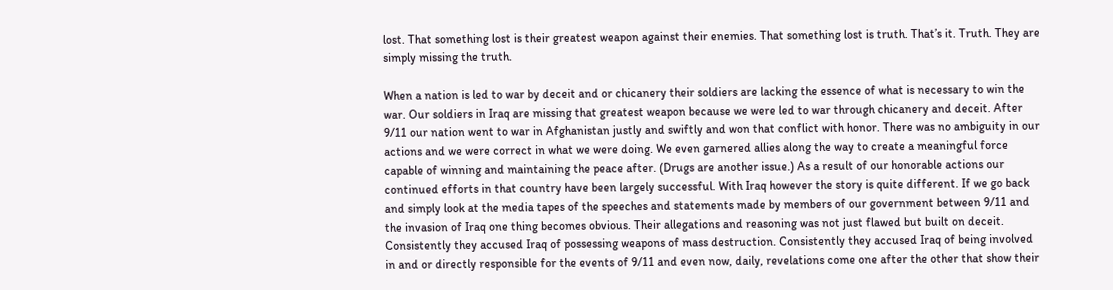lost. That something lost is their greatest weapon against their enemies. That something lost is truth. That’s it. Truth. They are simply missing the truth.

When a nation is led to war by deceit and or chicanery their soldiers are lacking the essence of what is necessary to win the war. Our soldiers in Iraq are missing that greatest weapon because we were led to war through chicanery and deceit. After 9/11 our nation went to war in Afghanistan justly and swiftly and won that conflict with honor. There was no ambiguity in our actions and we were correct in what we were doing. We even garnered allies along the way to create a meaningful force capable of winning and maintaining the peace after. (Drugs are another issue.) As a result of our honorable actions our continued efforts in that country have been largely successful. With Iraq however the story is quite different. If we go back and simply look at the media tapes of the speeches and statements made by members of our government between 9/11 and the invasion of Iraq one thing becomes obvious. Their allegations and reasoning was not just flawed but built on deceit. Consistently they accused Iraq of possessing weapons of mass destruction. Consistently they accused Iraq of being involved in and or directly responsible for the events of 9/11 and even now, daily, revelations come one after the other that show their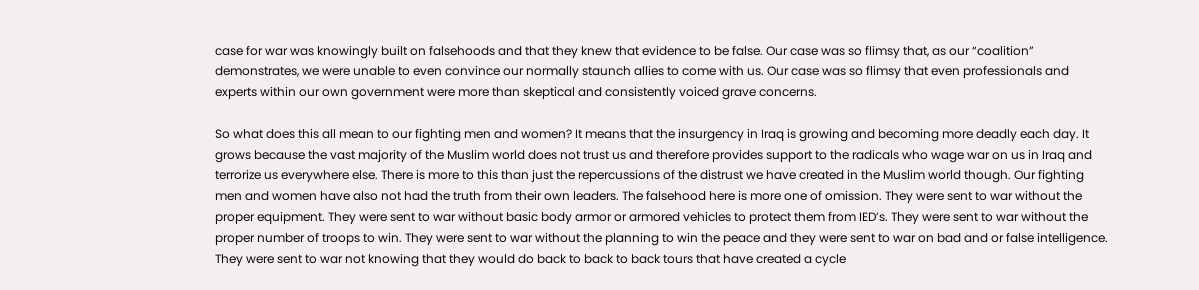case for war was knowingly built on falsehoods and that they knew that evidence to be false. Our case was so flimsy that, as our “coalition” demonstrates, we were unable to even convince our normally staunch allies to come with us. Our case was so flimsy that even professionals and experts within our own government were more than skeptical and consistently voiced grave concerns.

So what does this all mean to our fighting men and women? It means that the insurgency in Iraq is growing and becoming more deadly each day. It grows because the vast majority of the Muslim world does not trust us and therefore provides support to the radicals who wage war on us in Iraq and terrorize us everywhere else. There is more to this than just the repercussions of the distrust we have created in the Muslim world though. Our fighting men and women have also not had the truth from their own leaders. The falsehood here is more one of omission. They were sent to war without the proper equipment. They were sent to war without basic body armor or armored vehicles to protect them from IED’s. They were sent to war without the proper number of troops to win. They were sent to war without the planning to win the peace and they were sent to war on bad and or false intelligence. They were sent to war not knowing that they would do back to back to back tours that have created a cycle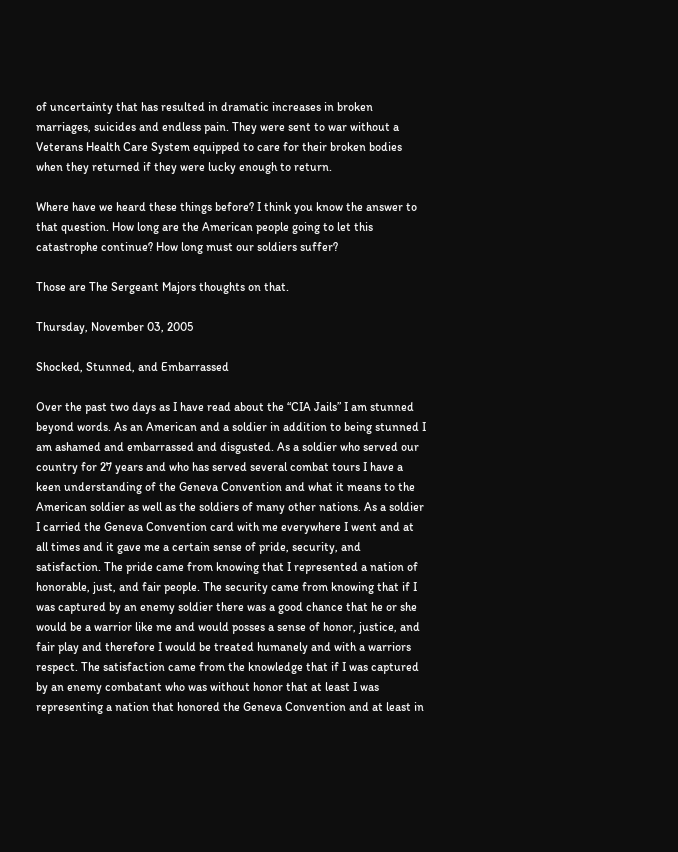of uncertainty that has resulted in dramatic increases in broken marriages, suicides and endless pain. They were sent to war without a Veterans Health Care System equipped to care for their broken bodies when they returned if they were lucky enough to return.

Where have we heard these things before? I think you know the answer to that question. How long are the American people going to let this catastrophe continue? How long must our soldiers suffer?

Those are The Sergeant Majors thoughts on that.

Thursday, November 03, 2005

Shocked, Stunned, and Embarrassed

Over the past two days as I have read about the “CIA Jails” I am stunned beyond words. As an American and a soldier in addition to being stunned I am ashamed and embarrassed and disgusted. As a soldier who served our country for 27 years and who has served several combat tours I have a keen understanding of the Geneva Convention and what it means to the American soldier as well as the soldiers of many other nations. As a soldier I carried the Geneva Convention card with me everywhere I went and at all times and it gave me a certain sense of pride, security, and satisfaction. The pride came from knowing that I represented a nation of honorable, just, and fair people. The security came from knowing that if I was captured by an enemy soldier there was a good chance that he or she would be a warrior like me and would posses a sense of honor, justice, and fair play and therefore I would be treated humanely and with a warriors respect. The satisfaction came from the knowledge that if I was captured by an enemy combatant who was without honor that at least I was representing a nation that honored the Geneva Convention and at least in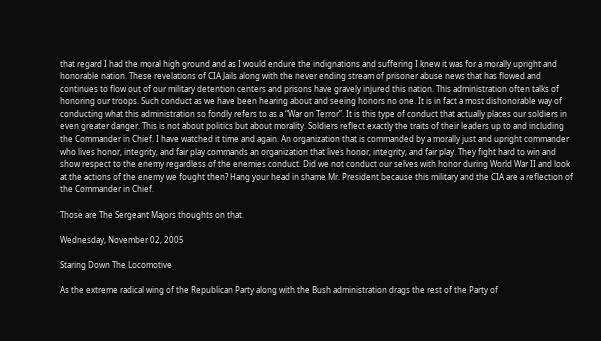that regard I had the moral high ground and as I would endure the indignations and suffering I knew it was for a morally upright and honorable nation. These revelations of CIA Jails along with the never ending stream of prisoner abuse news that has flowed and continues to flow out of our military detention centers and prisons have gravely injured this nation. This administration often talks of honoring our troops. Such conduct as we have been hearing about and seeing honors no one. It is in fact a most dishonorable way of conducting what this administration so fondly refers to as a “War on Terror”. It is this type of conduct that actually places our soldiers in even greater danger. This is not about politics but about morality. Soldiers reflect exactly the traits of their leaders up to and including the Commander in Chief. I have watched it time and again. An organization that is commanded by a morally just and upright commander who lives honor, integrity, and fair play commands an organization that lives honor, integrity, and fair play. They fight hard to win and show respect to the enemy regardless of the enemies conduct. Did we not conduct our selves with honor during World War II and look at the actions of the enemy we fought then? Hang your head in shame Mr. President because this military and the CIA are a reflection of the Commander in Chief.

Those are The Sergeant Majors thoughts on that.

Wednesday, November 02, 2005

Staring Down The Locomotive

As the extreme radical wing of the Republican Party along with the Bush administration drags the rest of the Party of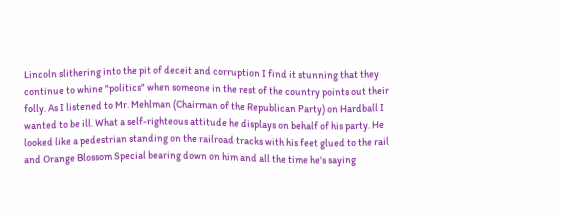Lincoln slithering into the pit of deceit and corruption I find it stunning that they continue to whine "politics" when someone in the rest of the country points out their folly. As I listened to Mr. Mehlman (Chairman of the Republican Party) on Hardball I wanted to be ill. What a self-righteous attitude he displays on behalf of his party. He looked like a pedestrian standing on the railroad tracks with his feet glued to the rail and Orange Blossom Special bearing down on him and all the time he's saying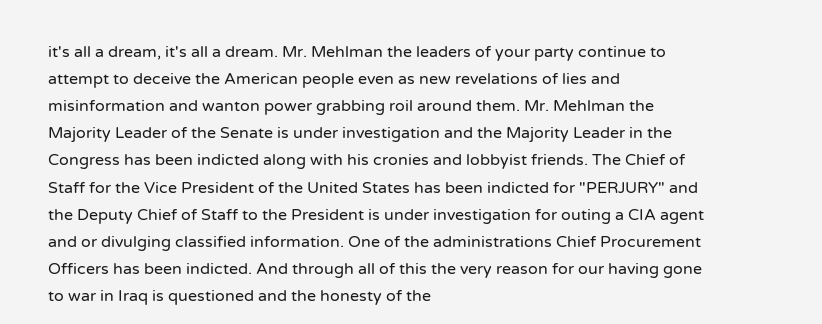it's all a dream, it's all a dream. Mr. Mehlman the leaders of your party continue to attempt to deceive the American people even as new revelations of lies and misinformation and wanton power grabbing roil around them. Mr. Mehlman the Majority Leader of the Senate is under investigation and the Majority Leader in the Congress has been indicted along with his cronies and lobbyist friends. The Chief of Staff for the Vice President of the United States has been indicted for "PERJURY" and the Deputy Chief of Staff to the President is under investigation for outing a CIA agent and or divulging classified information. One of the administrations Chief Procurement Officers has been indicted. And through all of this the very reason for our having gone to war in Iraq is questioned and the honesty of the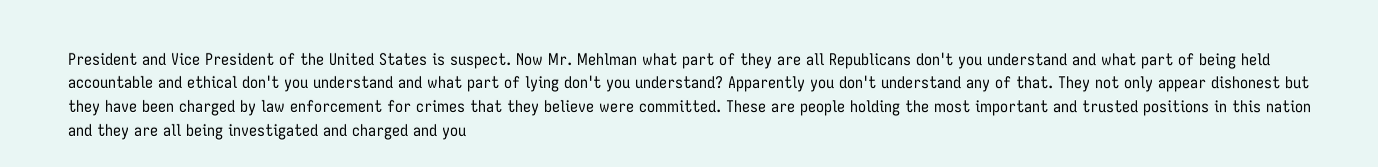President and Vice President of the United States is suspect. Now Mr. Mehlman what part of they are all Republicans don't you understand and what part of being held accountable and ethical don't you understand and what part of lying don't you understand? Apparently you don't understand any of that. They not only appear dishonest but they have been charged by law enforcement for crimes that they believe were committed. These are people holding the most important and trusted positions in this nation and they are all being investigated and charged and you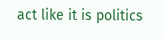act like it is politics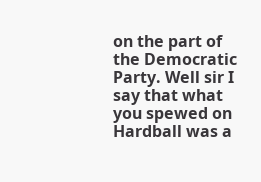on the part of the Democratic Party. Well sir I say that what you spewed on Hardball was a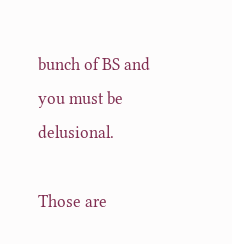bunch of BS and you must be delusional.

Those are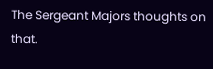The Sergeant Majors thoughts on that.